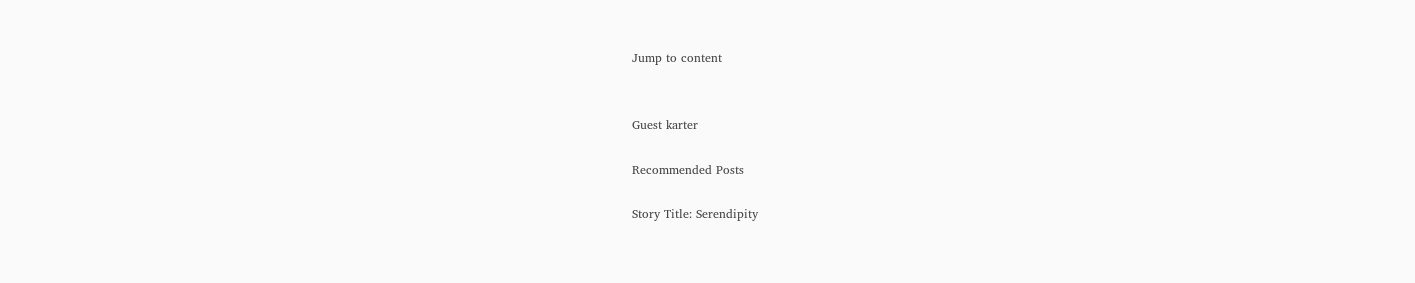Jump to content


Guest karter

Recommended Posts

Story Title: Serendipity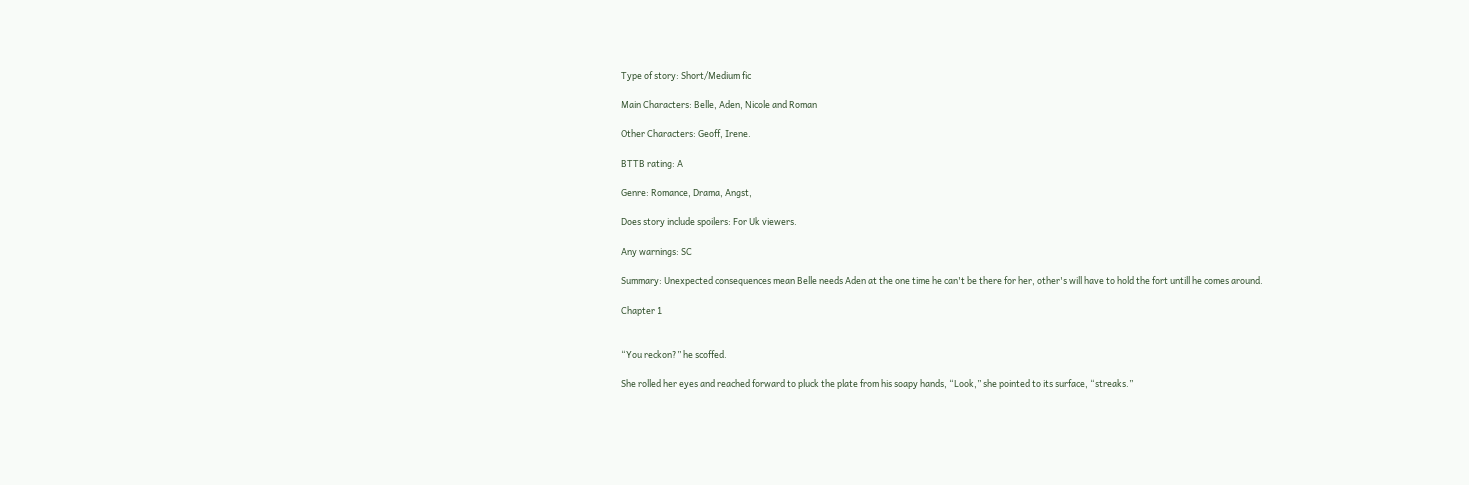Type of story: Short/Medium fic

Main Characters: Belle, Aden, Nicole and Roman

Other Characters: Geoff, Irene.

BTTB rating: A

Genre: Romance, Drama, Angst,

Does story include spoilers: For Uk viewers.

Any warnings: SC

Summary: Unexpected consequences mean Belle needs Aden at the one time he can't be there for her, other's will have to hold the fort untill he comes around.

Chapter 1


“You reckon?” he scoffed.

She rolled her eyes and reached forward to pluck the plate from his soapy hands, “Look,” she pointed to its surface, “streaks.”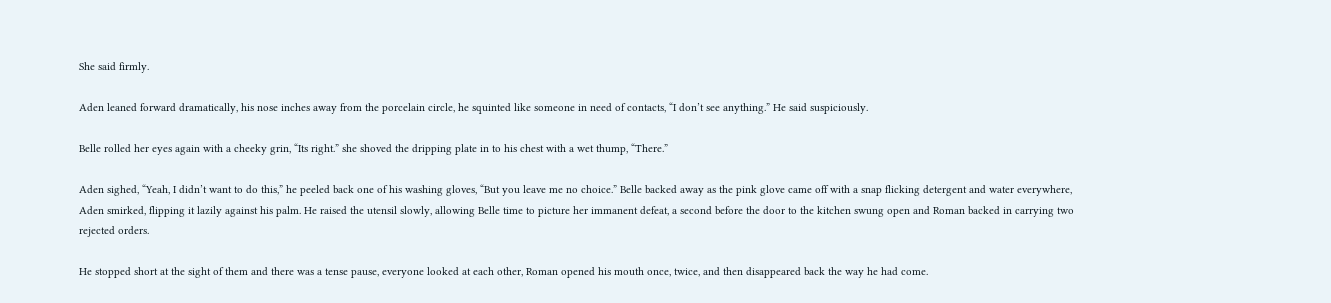She said firmly.

Aden leaned forward dramatically, his nose inches away from the porcelain circle, he squinted like someone in need of contacts, “I don’t see anything.” He said suspiciously.

Belle rolled her eyes again with a cheeky grin, “Its right.” she shoved the dripping plate in to his chest with a wet thump, “There.”

Aden sighed, “Yeah, I didn’t want to do this,” he peeled back one of his washing gloves, “But you leave me no choice.” Belle backed away as the pink glove came off with a snap flicking detergent and water everywhere, Aden smirked, flipping it lazily against his palm. He raised the utensil slowly, allowing Belle time to picture her immanent defeat, a second before the door to the kitchen swung open and Roman backed in carrying two rejected orders.

He stopped short at the sight of them and there was a tense pause, everyone looked at each other, Roman opened his mouth once, twice, and then disappeared back the way he had come.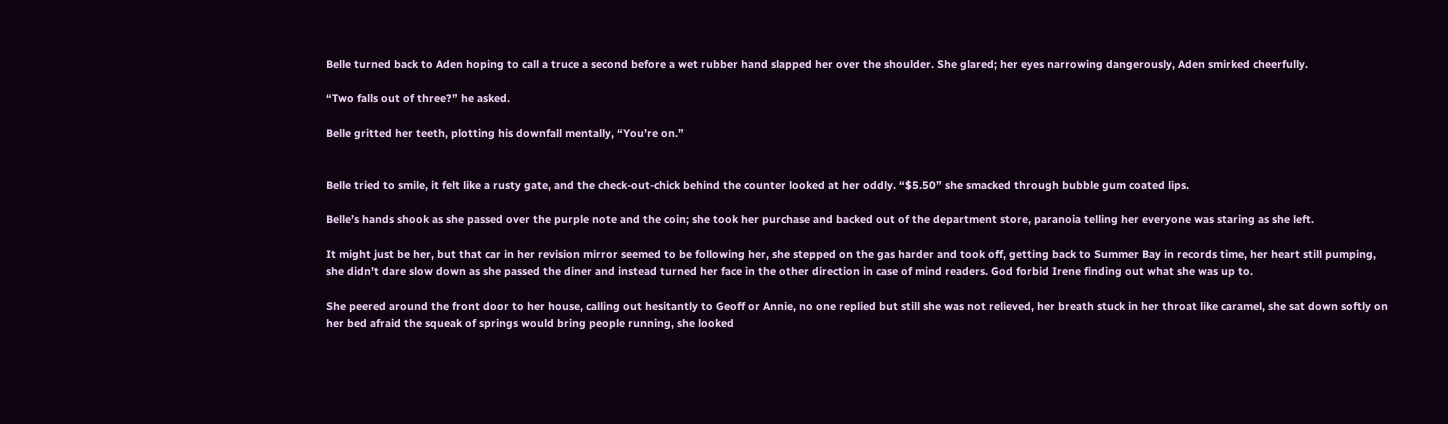Belle turned back to Aden hoping to call a truce a second before a wet rubber hand slapped her over the shoulder. She glared; her eyes narrowing dangerously, Aden smirked cheerfully.

“Two falls out of three?” he asked.

Belle gritted her teeth, plotting his downfall mentally, “You’re on.”


Belle tried to smile, it felt like a rusty gate, and the check-out-chick behind the counter looked at her oddly. “$5.50” she smacked through bubble gum coated lips.

Belle’s hands shook as she passed over the purple note and the coin; she took her purchase and backed out of the department store, paranoia telling her everyone was staring as she left.

It might just be her, but that car in her revision mirror seemed to be following her, she stepped on the gas harder and took off, getting back to Summer Bay in records time, her heart still pumping, she didn’t dare slow down as she passed the diner and instead turned her face in the other direction in case of mind readers. God forbid Irene finding out what she was up to.

She peered around the front door to her house, calling out hesitantly to Geoff or Annie, no one replied but still she was not relieved, her breath stuck in her throat like caramel, she sat down softly on her bed afraid the squeak of springs would bring people running, she looked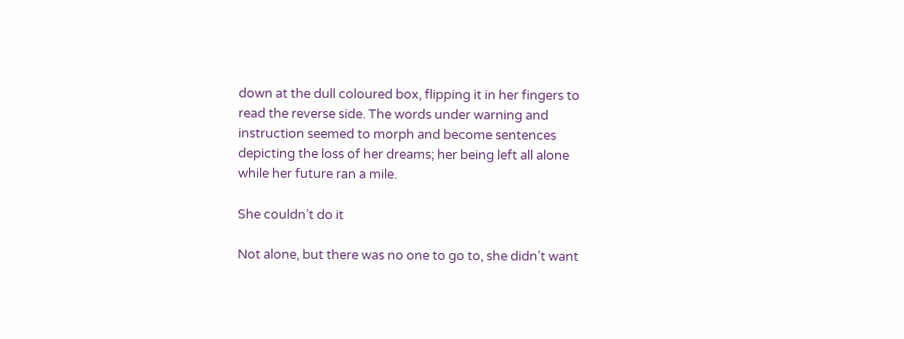down at the dull coloured box, flipping it in her fingers to read the reverse side. The words under warning and instruction seemed to morph and become sentences depicting the loss of her dreams; her being left all alone while her future ran a mile.

She couldn’t do it

Not alone, but there was no one to go to, she didn’t want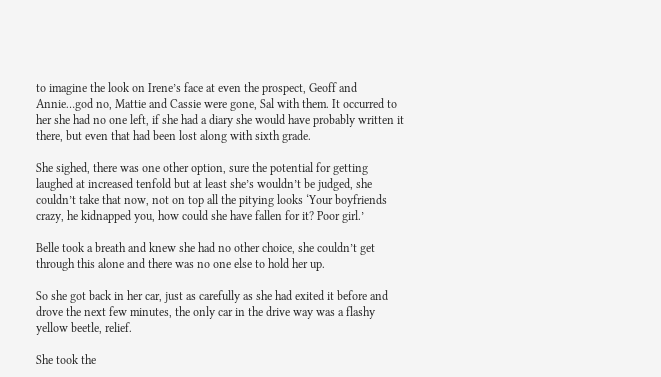to imagine the look on Irene’s face at even the prospect, Geoff and Annie…god no, Mattie and Cassie were gone, Sal with them. It occurred to her she had no one left, if she had a diary she would have probably written it there, but even that had been lost along with sixth grade.

She sighed, there was one other option, sure the potential for getting laughed at increased tenfold but at least she’s wouldn’t be judged, she couldn’t take that now, not on top all the pitying looks ‘Your boyfriends crazy, he kidnapped you, how could she have fallen for it? Poor girl.’

Belle took a breath and knew she had no other choice, she couldn’t get through this alone and there was no one else to hold her up.

So she got back in her car, just as carefully as she had exited it before and drove the next few minutes, the only car in the drive way was a flashy yellow beetle, relief.

She took the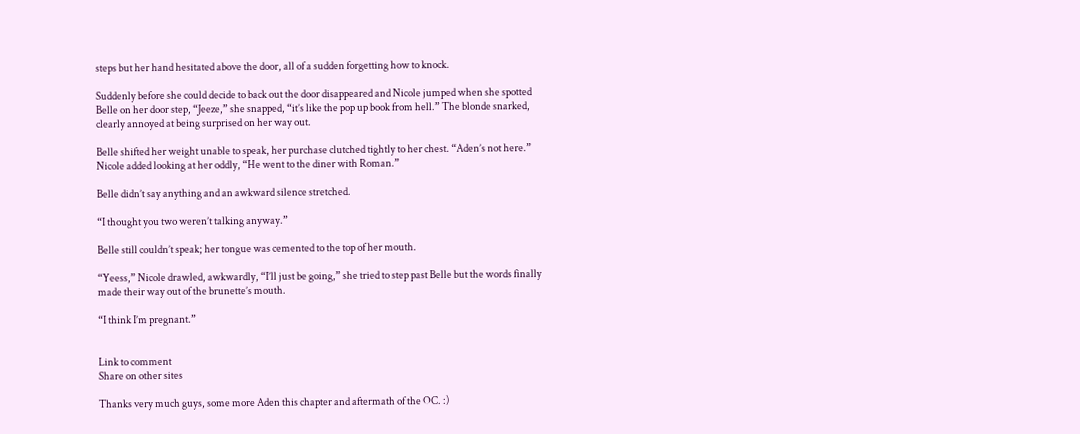steps but her hand hesitated above the door, all of a sudden forgetting how to knock.

Suddenly before she could decide to back out the door disappeared and Nicole jumped when she spotted Belle on her door step, “Jeeze,” she snapped, “it’s like the pop up book from hell.” The blonde snarked, clearly annoyed at being surprised on her way out.

Belle shifted her weight unable to speak, her purchase clutched tightly to her chest. “Aden’s not here.” Nicole added looking at her oddly, “He went to the diner with Roman.”

Belle didn’t say anything and an awkward silence stretched.

“I thought you two weren’t talking anyway.”

Belle still couldn’t speak; her tongue was cemented to the top of her mouth.

“Yeess,” Nicole drawled, awkwardly, “I’ll just be going,” she tried to step past Belle but the words finally made their way out of the brunette’s mouth.

“I think I’m pregnant.”


Link to comment
Share on other sites

Thanks very much guys, some more Aden this chapter and aftermath of the OC. :)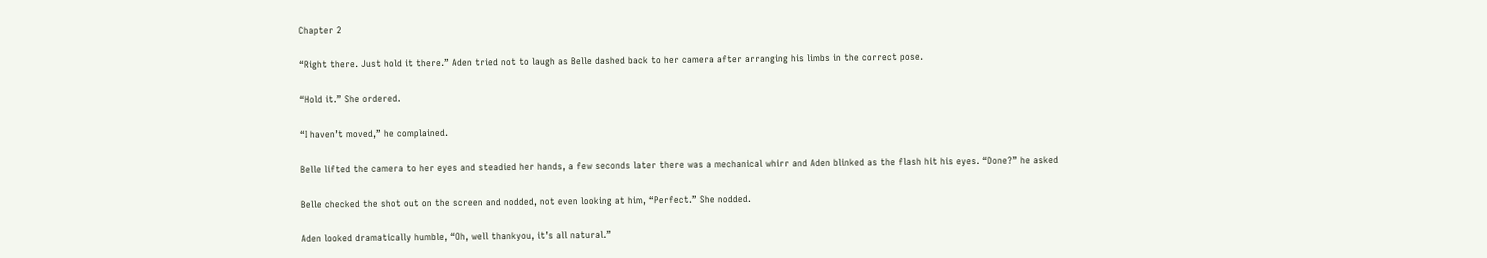Chapter 2

“Right there. Just hold it there.” Aden tried not to laugh as Belle dashed back to her camera after arranging his limbs in the correct pose.

“Hold it.” She ordered.

“I haven’t moved,” he complained.

Belle lifted the camera to her eyes and steadied her hands, a few seconds later there was a mechanical whirr and Aden blinked as the flash hit his eyes. “Done?” he asked

Belle checked the shot out on the screen and nodded, not even looking at him, “Perfect.” She nodded.

Aden looked dramatically humble, “Oh, well thankyou, it’s all natural.”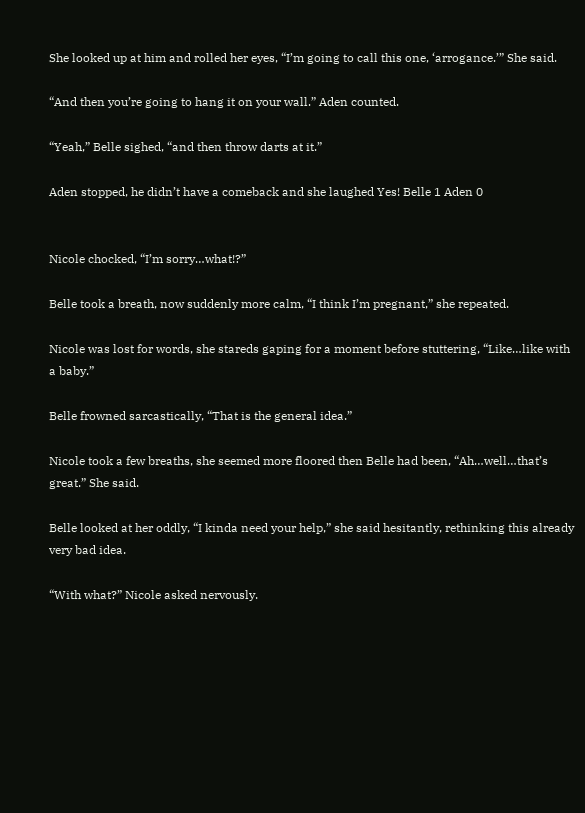She looked up at him and rolled her eyes, “I’m going to call this one, ‘arrogance.’” She said.

“And then you’re going to hang it on your wall.” Aden counted.

“Yeah,” Belle sighed, “and then throw darts at it.”

Aden stopped, he didn’t have a comeback and she laughed Yes! Belle 1 Aden 0


Nicole chocked, “I’m sorry…what!?”

Belle took a breath, now suddenly more calm, “I think I’m pregnant,” she repeated.

Nicole was lost for words, she stareds gaping for a moment before stuttering, “Like…like with a baby.”

Belle frowned sarcastically, “That is the general idea.”

Nicole took a few breaths, she seemed more floored then Belle had been, “Ah…well…that’s great.” She said.

Belle looked at her oddly, “I kinda need your help,” she said hesitantly, rethinking this already very bad idea.

“With what?” Nicole asked nervously.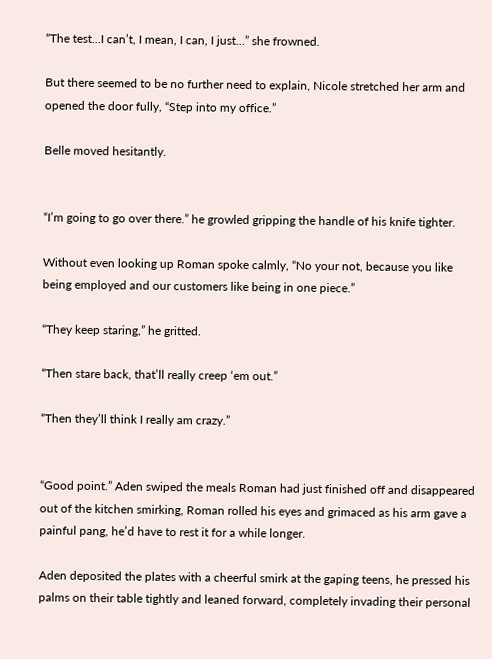“The test…I can’t, I mean, I can, I just…” she frowned.

But there seemed to be no further need to explain, Nicole stretched her arm and opened the door fully, “Step into my office.”

Belle moved hesitantly.


“I’m going to go over there.” he growled gripping the handle of his knife tighter.

Without even looking up Roman spoke calmly, “No your not, because you like being employed and our customers like being in one piece.”

“They keep staring,” he gritted.

“Then stare back, that’ll really creep ‘em out.”

“Then they’ll think I really am crazy.”


“Good point.” Aden swiped the meals Roman had just finished off and disappeared out of the kitchen smirking, Roman rolled his eyes and grimaced as his arm gave a painful pang, he’d have to rest it for a while longer.

Aden deposited the plates with a cheerful smirk at the gaping teens, he pressed his palms on their table tightly and leaned forward, completely invading their personal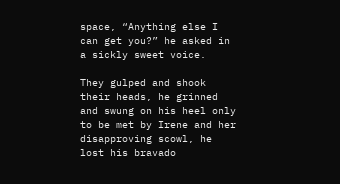space, “Anything else I can get you?” he asked in a sickly sweet voice.

They gulped and shook their heads, he grinned and swung on his heel only to be met by Irene and her disapproving scowl, he lost his bravado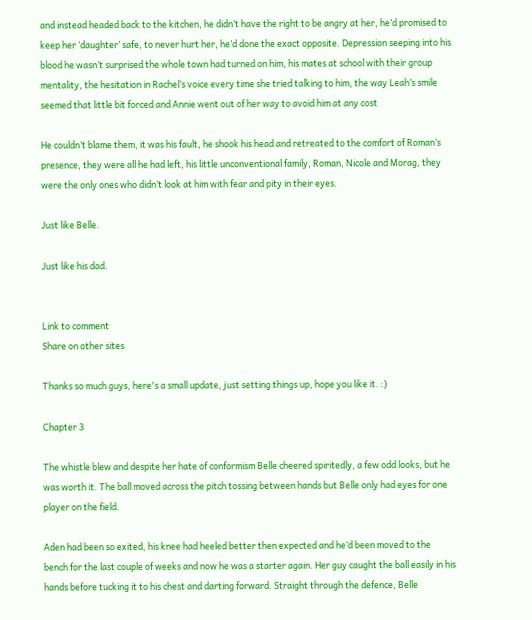and instead headed back to the kitchen, he didn’t have the right to be angry at her, he’d promised to keep her ‘daughter’ safe, to never hurt her, he’d done the exact opposite. Depression seeping into his blood he wasn’t surprised the whole town had turned on him, his mates at school with their group mentality, the hesitation in Rachel’s voice every time she tried talking to him, the way Leah’s smile seemed that little bit forced and Annie went out of her way to avoid him at any cost

He couldn’t blame them, it was his fault, he shook his head and retreated to the comfort of Roman’s presence, they were all he had left, his little unconventional family, Roman, Nicole and Morag, they were the only ones who didn’t look at him with fear and pity in their eyes.

Just like Belle.

Just like his dad.


Link to comment
Share on other sites

Thanks so much guys, here's a small update, just setting things up, hope you like it. :)

Chapter 3

The whistle blew and despite her hate of conformism Belle cheered spiritedly, a few odd looks, but he was worth it. The ball moved across the pitch tossing between hands but Belle only had eyes for one player on the field.

Aden had been so exited, his knee had heeled better then expected and he’d been moved to the bench for the last couple of weeks and now he was a starter again. Her guy caught the ball easily in his hands before tucking it to his chest and darting forward. Straight through the defence, Belle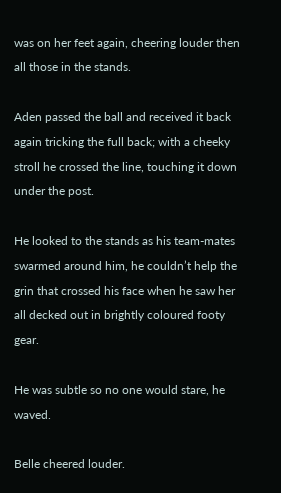was on her feet again, cheering louder then all those in the stands.

Aden passed the ball and received it back again tricking the full back; with a cheeky stroll he crossed the line, touching it down under the post.

He looked to the stands as his team-mates swarmed around him, he couldn’t help the grin that crossed his face when he saw her all decked out in brightly coloured footy gear.

He was subtle so no one would stare, he waved.

Belle cheered louder.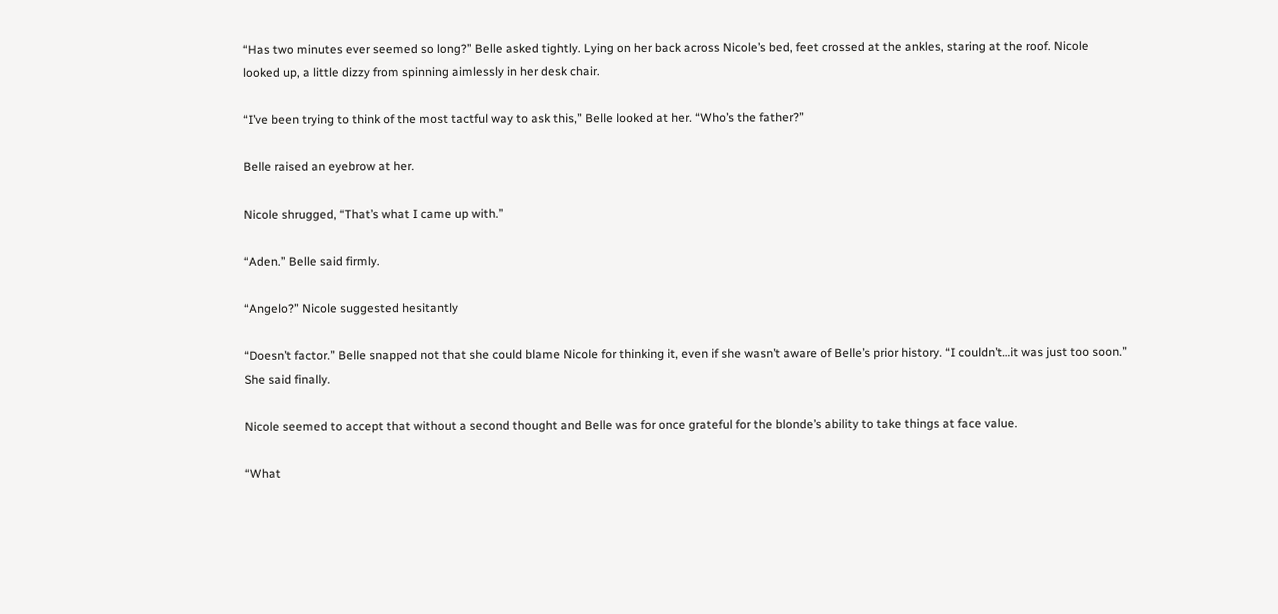“Has two minutes ever seemed so long?” Belle asked tightly. Lying on her back across Nicole’s bed, feet crossed at the ankles, staring at the roof. Nicole looked up, a little dizzy from spinning aimlessly in her desk chair.

“I’ve been trying to think of the most tactful way to ask this,” Belle looked at her. “Who’s the father?”

Belle raised an eyebrow at her.

Nicole shrugged, “That’s what I came up with.”

“Aden.” Belle said firmly.

“Angelo?” Nicole suggested hesitantly

“Doesn’t factor.” Belle snapped not that she could blame Nicole for thinking it, even if she wasn’t aware of Belle’s prior history. “I couldn’t…it was just too soon.” She said finally.

Nicole seemed to accept that without a second thought and Belle was for once grateful for the blonde’s ability to take things at face value.

“What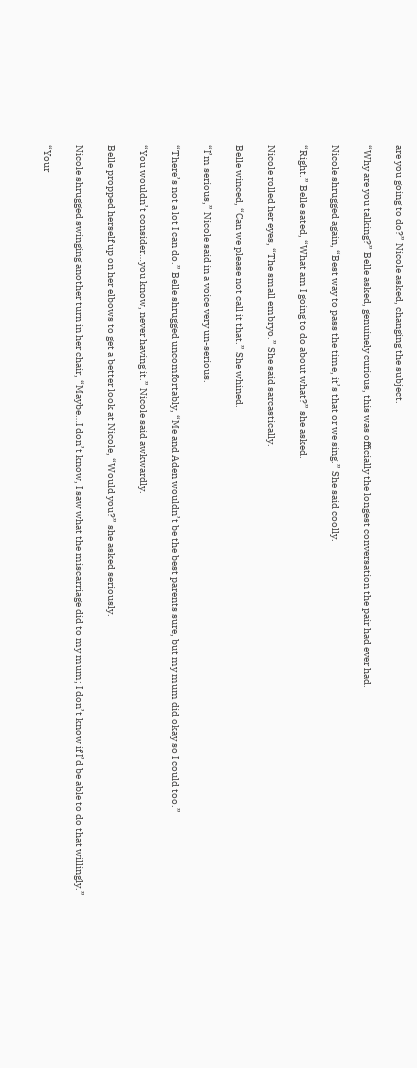are you going to do?” Nicole asked, changing the subject.

“Why are you talking?” Belle asked, genuinely curious, this was officially the longest conversation the pair had ever had.

Nicole shrugged again, “Best way to pass the time, it’s that or we sing.” She said coolly.

“Right.” Belle sated, “What am I going to do about what?” she asked.

Nicole rolled her eyes, “The small embryo.” She said sarcastically.

Belle winced, “Can we please not call it that.” She whined.

“I’m serious,” Nicole said in a voice very un-serious.

“There’s not a lot I can do.” Belle shrugged uncomfortably, “Me and Aden wouldn’t be the best parents sure, but my mum did okay so I could too.”

“You wouldn’t consider…you know, never having it.” Nicole said awkwardly.

Belle propped herself up on her elbows to get a better look at Nicole, “Would you?” she asked seriously.

Nicole shrugged swinging another turn in her chair, “Maybe…I don’t know, I saw what the miscarriage did to my mum; I don’t know if I’d be able to do that willingly.”

“Your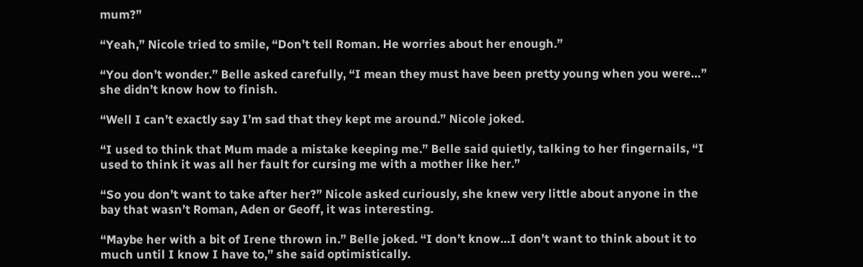mum?”

“Yeah,” Nicole tried to smile, “Don’t tell Roman. He worries about her enough.”

“You don’t wonder.” Belle asked carefully, “I mean they must have been pretty young when you were…” she didn’t know how to finish.

“Well I can’t exactly say I’m sad that they kept me around.” Nicole joked.

“I used to think that Mum made a mistake keeping me.” Belle said quietly, talking to her fingernails, “I used to think it was all her fault for cursing me with a mother like her.”

“So you don’t want to take after her?” Nicole asked curiously, she knew very little about anyone in the bay that wasn’t Roman, Aden or Geoff, it was interesting.

“Maybe her with a bit of Irene thrown in.” Belle joked. “I don’t know…I don’t want to think about it to much until I know I have to,” she said optimistically.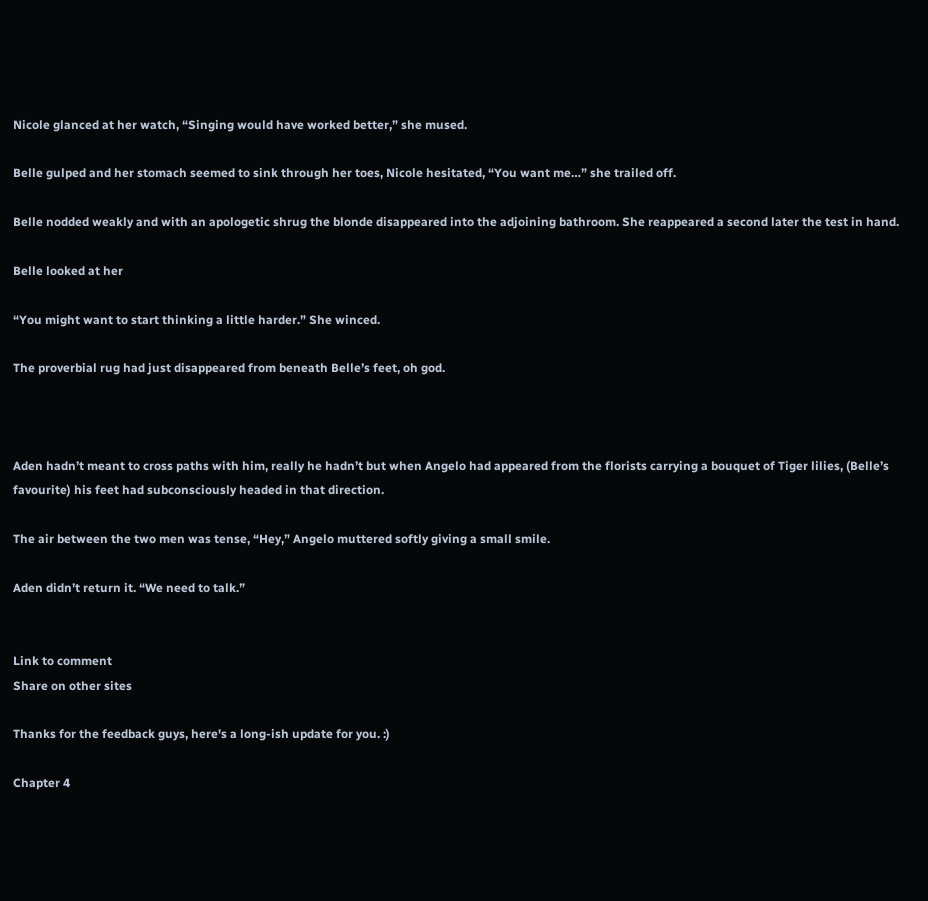Nicole glanced at her watch, “Singing would have worked better,” she mused.

Belle gulped and her stomach seemed to sink through her toes, Nicole hesitated, “You want me…” she trailed off.

Belle nodded weakly and with an apologetic shrug the blonde disappeared into the adjoining bathroom. She reappeared a second later the test in hand.

Belle looked at her

“You might want to start thinking a little harder.” She winced.

The proverbial rug had just disappeared from beneath Belle’s feet, oh god.



Aden hadn’t meant to cross paths with him, really he hadn’t but when Angelo had appeared from the florists carrying a bouquet of Tiger lilies, (Belle’s favourite) his feet had subconsciously headed in that direction.

The air between the two men was tense, “Hey,” Angelo muttered softly giving a small smile.

Aden didn’t return it. “We need to talk.”


Link to comment
Share on other sites

Thanks for the feedback guys, here's a long-ish update for you. :)

Chapter 4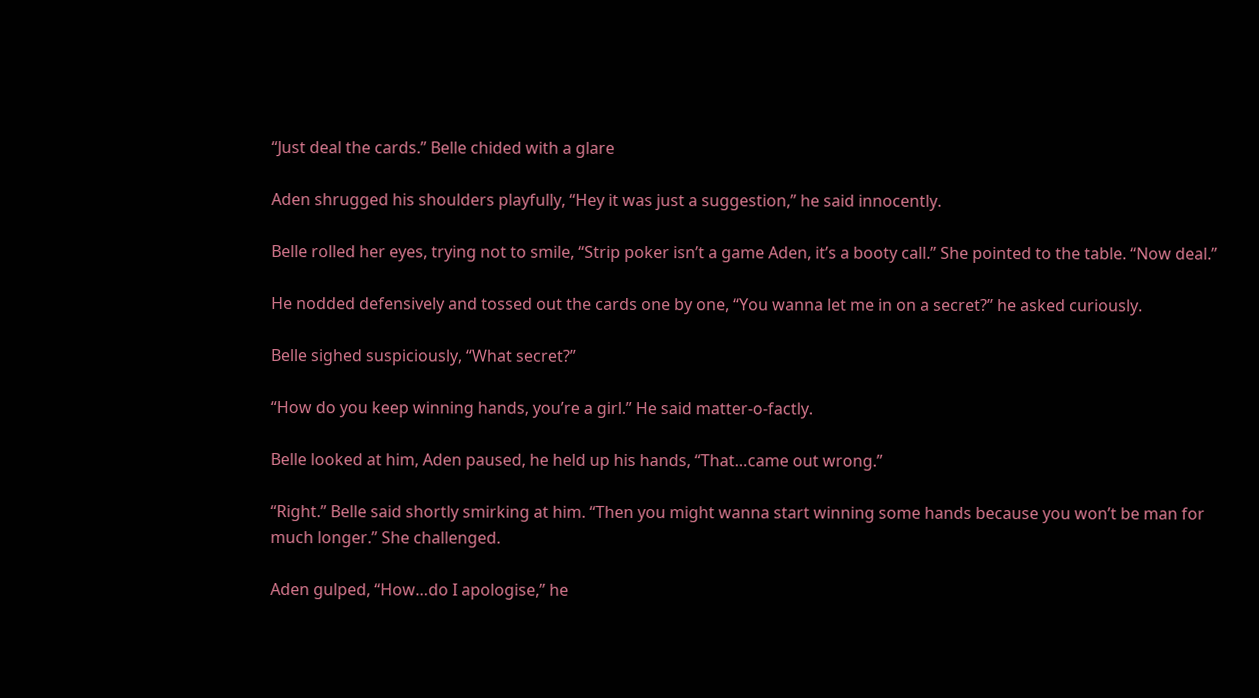“Just deal the cards.” Belle chided with a glare

Aden shrugged his shoulders playfully, “Hey it was just a suggestion,” he said innocently.

Belle rolled her eyes, trying not to smile, “Strip poker isn’t a game Aden, it’s a booty call.” She pointed to the table. “Now deal.”

He nodded defensively and tossed out the cards one by one, “You wanna let me in on a secret?” he asked curiously.

Belle sighed suspiciously, “What secret?”

“How do you keep winning hands, you’re a girl.” He said matter-o-factly.

Belle looked at him, Aden paused, he held up his hands, “That…came out wrong.”

“Right.” Belle said shortly smirking at him. “Then you might wanna start winning some hands because you won’t be man for much longer.” She challenged.

Aden gulped, “How…do I apologise,” he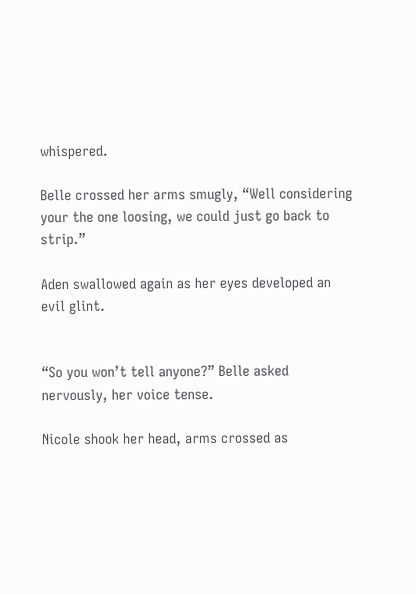whispered.

Belle crossed her arms smugly, “Well considering your the one loosing, we could just go back to strip.”

Aden swallowed again as her eyes developed an evil glint.


“So you won’t tell anyone?” Belle asked nervously, her voice tense.

Nicole shook her head, arms crossed as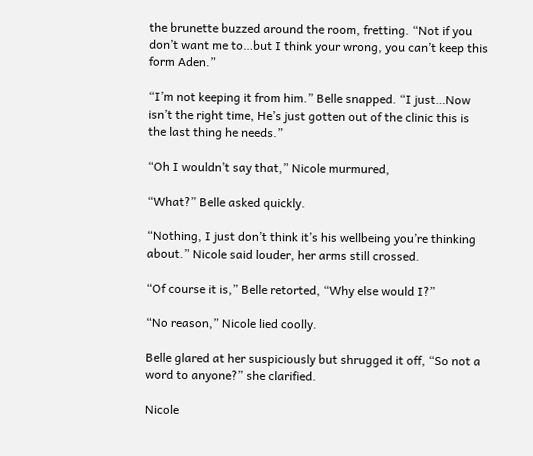the brunette buzzed around the room, fretting. “Not if you don’t want me to…but I think your wrong, you can’t keep this form Aden.”

“I’m not keeping it from him.” Belle snapped. “I just…Now isn’t the right time, He’s just gotten out of the clinic this is the last thing he needs.”

“Oh I wouldn’t say that,” Nicole murmured,

“What?” Belle asked quickly.

“Nothing, I just don’t think it’s his wellbeing you’re thinking about.” Nicole said louder, her arms still crossed.

“Of course it is,” Belle retorted, “Why else would I?”

“No reason,” Nicole lied coolly.

Belle glared at her suspiciously but shrugged it off, “So not a word to anyone?” she clarified.

Nicole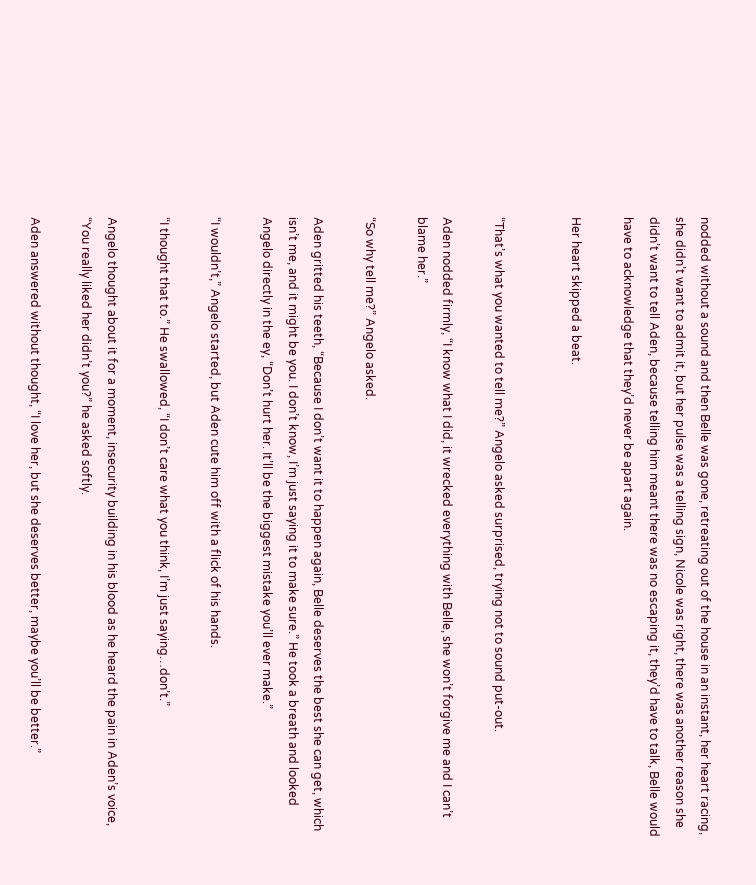nodded without a sound and then Belle was gone, retreating out of the house in an instant, her heart racing, she didn’t want to admit it, but her pulse was a telling sign, Nicole was right, there was another reason she didn’t want to tell Aden, because telling him meant there was no escaping it, they’d have to talk, Belle would have to acknowledge that they’d never be apart again.

Her heart skipped a beat.


“That’s what you wanted to tell me?” Angelo asked surprised, trying not to sound put-out.

Aden nodded firmly, “I know what I did, it wrecked everything with Belle, she won’t forgive me and I can’t blame her.”

“So why tell me?” Angelo asked.

Aden gritted his teeth, “Because I don’t want it to happen again, Belle deserves the best she can get, which isn’t me, and it might be you. I don’t know, I’m just saying it to make sure.” He took a breath and looked Angelo directly in the ey, “Don’t hurt her. It’ll be the biggest mistake you’ll ever make.”

“I wouldn’t,” Angelo started, but Aden cute him off with a flick of his hands.

“I thought that to.” He swallowed, “I don’t care what you think, I’m just saying…don’t.”

Angelo thought about it for a moment, insecurity building in his blood as he heard the pain in Aden’s voice, “You really liked her didn’t you?” he asked softly.

Aden answered without thought, “I love her, but she deserves better, maybe you’ll be better.”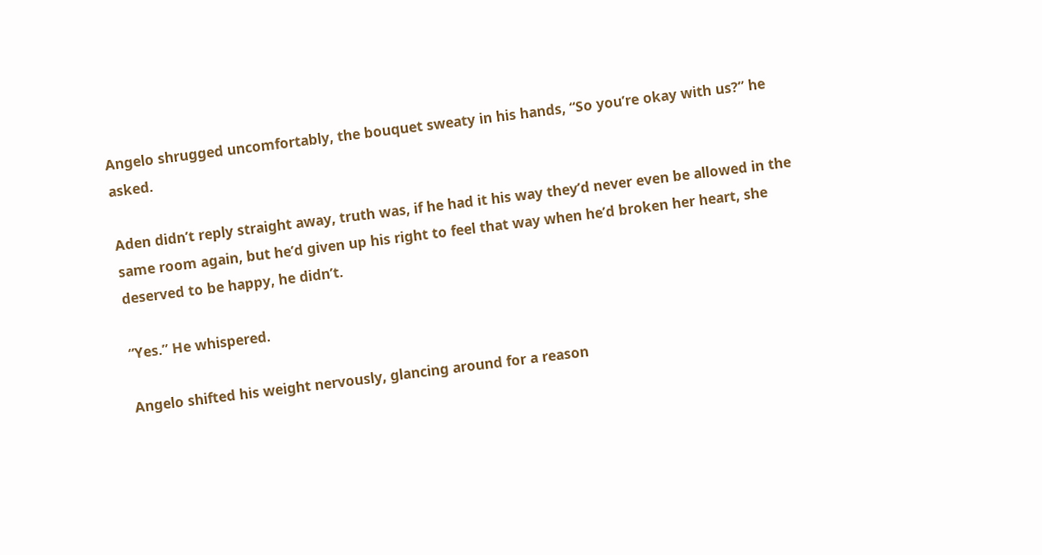Angelo shrugged uncomfortably, the bouquet sweaty in his hands, “So you’re okay with us?” he asked.

Aden didn’t reply straight away, truth was, if he had it his way they’d never even be allowed in the same room again, but he’d given up his right to feel that way when he’d broken her heart, she deserved to be happy, he didn’t.

“Yes.” He whispered.

Angelo shifted his weight nervously, glancing around for a reason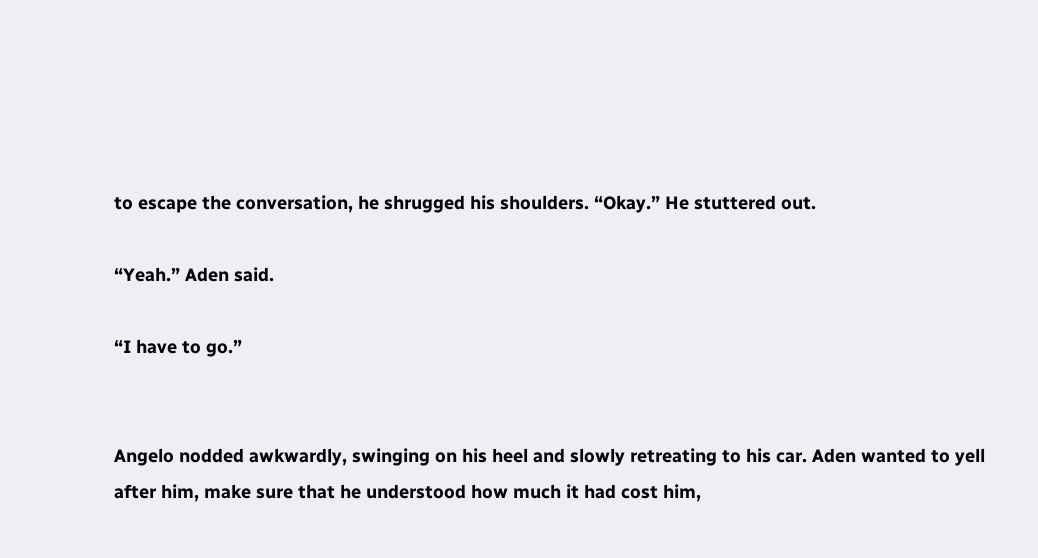to escape the conversation, he shrugged his shoulders. “Okay.” He stuttered out.

“Yeah.” Aden said.

“I have to go.”


Angelo nodded awkwardly, swinging on his heel and slowly retreating to his car. Aden wanted to yell after him, make sure that he understood how much it had cost him,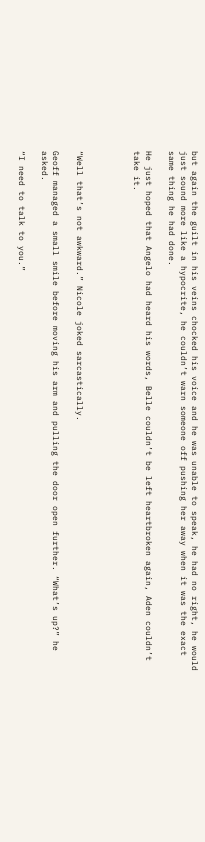but again the guilt in his veins chocked his voice and he was unable to speak, he had no right, he would just sound more like a hypocrite, he couldn’t warn someone off pushing her away when it was the exact same thing he had done.

He just hoped that Angelo had heard his words, Belle couldn’t be left heartbroken again, Aden couldn’t take it.




“Well that’s not awkward.” Nicole joked sarcastically.

Geoff managed a small smile before moving his arm and pulling the door open further. “What’s up?” he asked.

“I need to talk to you.”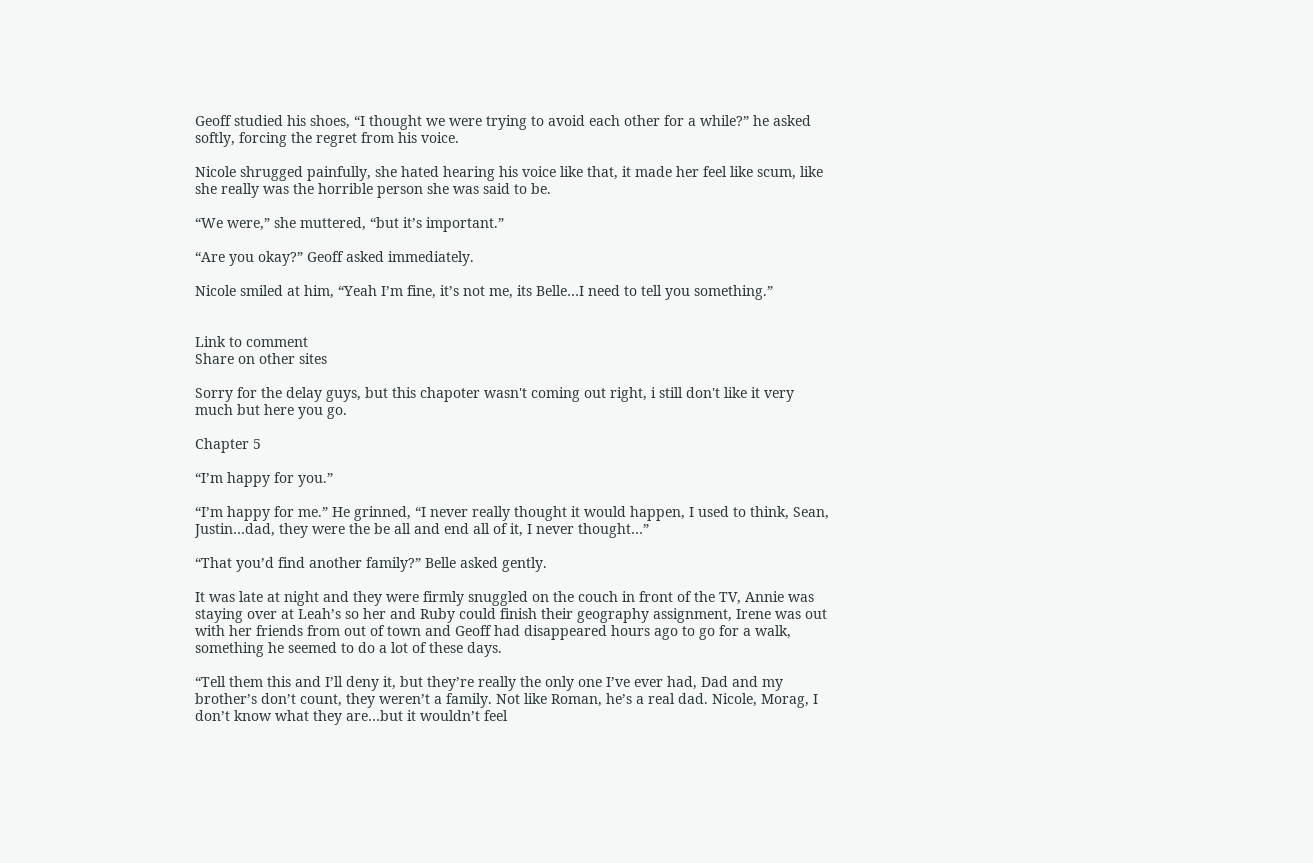Geoff studied his shoes, “I thought we were trying to avoid each other for a while?” he asked softly, forcing the regret from his voice.

Nicole shrugged painfully, she hated hearing his voice like that, it made her feel like scum, like she really was the horrible person she was said to be.

“We were,” she muttered, “but it’s important.”

“Are you okay?” Geoff asked immediately.

Nicole smiled at him, “Yeah I’m fine, it’s not me, its Belle…I need to tell you something.”


Link to comment
Share on other sites

Sorry for the delay guys, but this chapoter wasn't coming out right, i still don't like it very much but here you go.

Chapter 5

“I’m happy for you.”

“I’m happy for me.” He grinned, “I never really thought it would happen, I used to think, Sean, Justin…dad, they were the be all and end all of it, I never thought…”

“That you’d find another family?” Belle asked gently.

It was late at night and they were firmly snuggled on the couch in front of the TV, Annie was staying over at Leah’s so her and Ruby could finish their geography assignment, Irene was out with her friends from out of town and Geoff had disappeared hours ago to go for a walk, something he seemed to do a lot of these days.

“Tell them this and I’ll deny it, but they’re really the only one I’ve ever had, Dad and my brother’s don’t count, they weren’t a family. Not like Roman, he’s a real dad. Nicole, Morag, I don’t know what they are…but it wouldn’t feel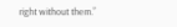right without them.”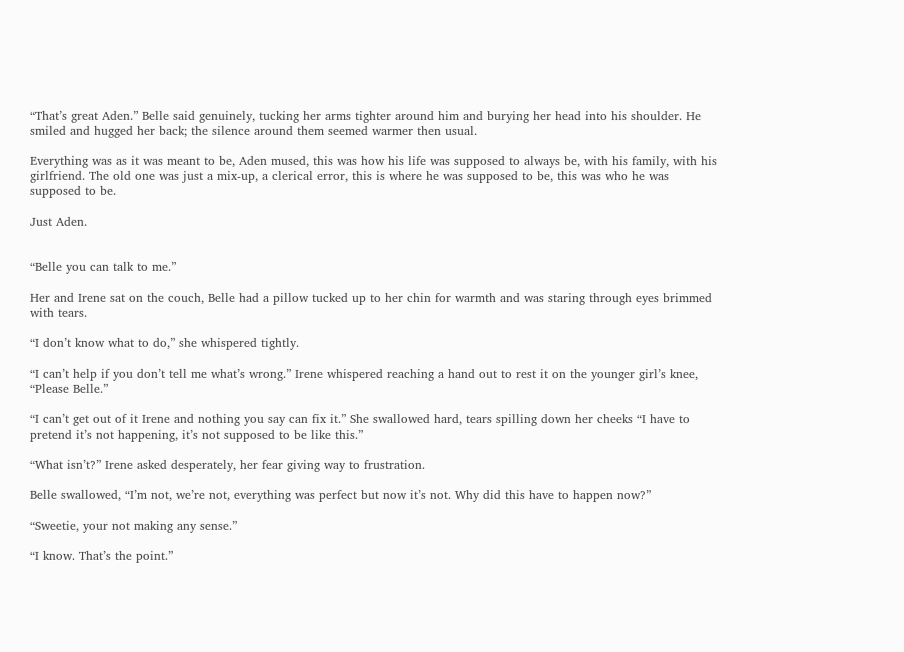“That’s great Aden.” Belle said genuinely, tucking her arms tighter around him and burying her head into his shoulder. He smiled and hugged her back; the silence around them seemed warmer then usual.

Everything was as it was meant to be, Aden mused, this was how his life was supposed to always be, with his family, with his girlfriend. The old one was just a mix-up, a clerical error, this is where he was supposed to be, this was who he was supposed to be.

Just Aden.


“Belle you can talk to me.”

Her and Irene sat on the couch, Belle had a pillow tucked up to her chin for warmth and was staring through eyes brimmed with tears.

“I don’t know what to do,” she whispered tightly.

“I can’t help if you don’t tell me what’s wrong.” Irene whispered reaching a hand out to rest it on the younger girl’s knee, “Please Belle.”

“I can’t get out of it Irene and nothing you say can fix it.” She swallowed hard, tears spilling down her cheeks “I have to pretend it’s not happening, it’s not supposed to be like this.”

“What isn’t?” Irene asked desperately, her fear giving way to frustration.

Belle swallowed, “I’m not, we’re not, everything was perfect but now it’s not. Why did this have to happen now?”

“Sweetie, your not making any sense.”

“I know. That’s the point.”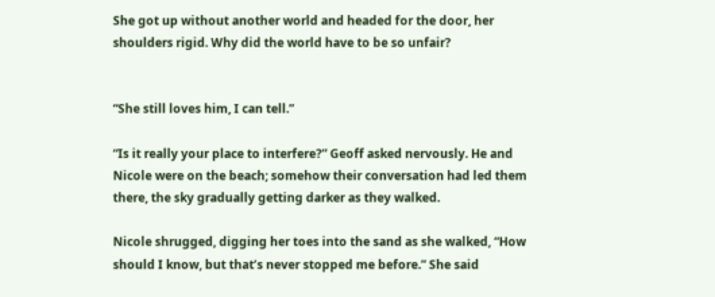She got up without another world and headed for the door, her shoulders rigid. Why did the world have to be so unfair?


“She still loves him, I can tell.”

“Is it really your place to interfere?” Geoff asked nervously. He and Nicole were on the beach; somehow their conversation had led them there, the sky gradually getting darker as they walked.

Nicole shrugged, digging her toes into the sand as she walked, “How should I know, but that’s never stopped me before.” She said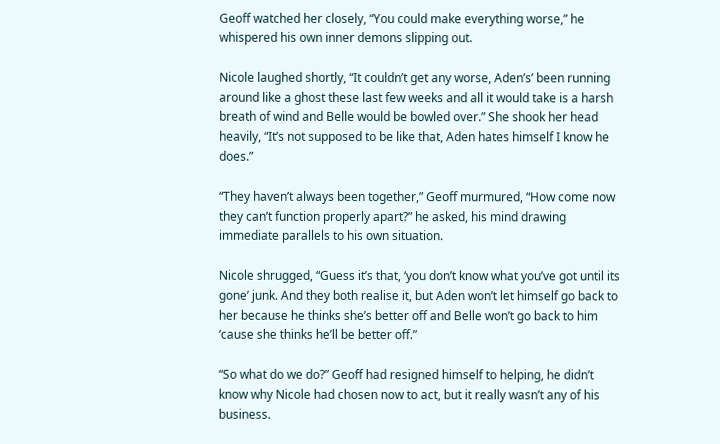Geoff watched her closely, “You could make everything worse,” he whispered his own inner demons slipping out.

Nicole laughed shortly, “It couldn’t get any worse, Aden’s’ been running around like a ghost these last few weeks and all it would take is a harsh breath of wind and Belle would be bowled over.” She shook her head heavily, “It’s not supposed to be like that, Aden hates himself I know he does.”

“They haven’t always been together,” Geoff murmured, “How come now they can’t function properly apart?” he asked, his mind drawing immediate parallels to his own situation.

Nicole shrugged, “Guess it’s that, ‘you don’t know what you’ve got until its gone’ junk. And they both realise it, but Aden won’t let himself go back to her because he thinks she’s better off and Belle won’t go back to him ‘cause she thinks he’ll be better off.”

“So what do we do?” Geoff had resigned himself to helping, he didn’t know why Nicole had chosen now to act, but it really wasn’t any of his business.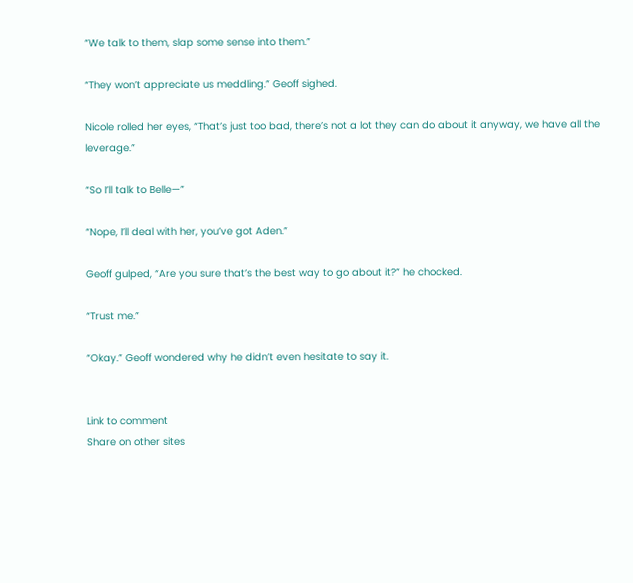“We talk to them, slap some sense into them.”

“They won’t appreciate us meddling.” Geoff sighed.

Nicole rolled her eyes, “That’s just too bad, there’s not a lot they can do about it anyway, we have all the leverage.”

“So I’ll talk to Belle—”

“Nope, I’ll deal with her, you’ve got Aden.”

Geoff gulped, “Are you sure that’s the best way to go about it?” he chocked.

“Trust me.”

“Okay.” Geoff wondered why he didn’t even hesitate to say it.


Link to comment
Share on other sites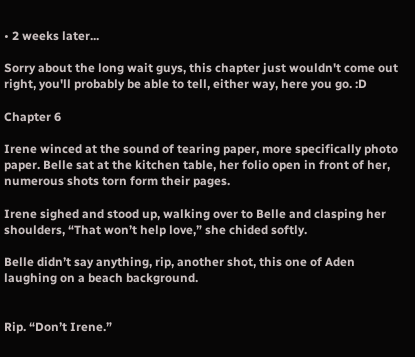• 2 weeks later...

Sorry about the long wait guys, this chapter just wouldn't come out right, you'll probably be able to tell, either way, here you go. :D

Chapter 6

Irene winced at the sound of tearing paper, more specifically photo paper. Belle sat at the kitchen table, her folio open in front of her, numerous shots torn form their pages.

Irene sighed and stood up, walking over to Belle and clasping her shoulders, “That won’t help love,” she chided softly.

Belle didn’t say anything, rip, another shot, this one of Aden laughing on a beach background.


Rip. “Don’t Irene.”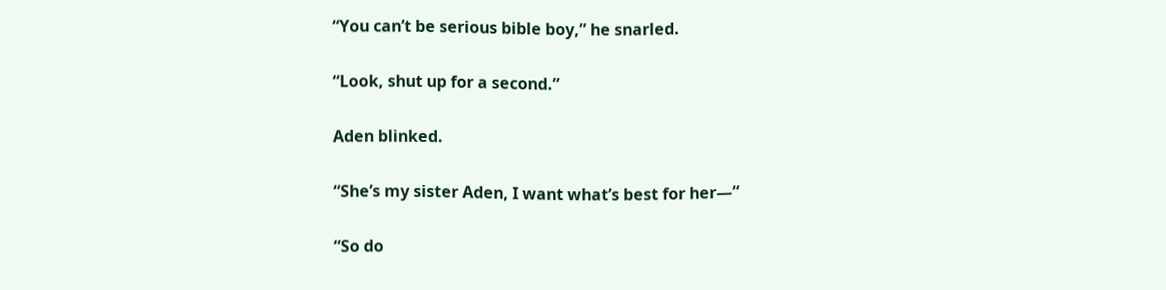“You can’t be serious bible boy,” he snarled.

“Look, shut up for a second.”

Aden blinked.

“She’s my sister Aden, I want what’s best for her—“

“So do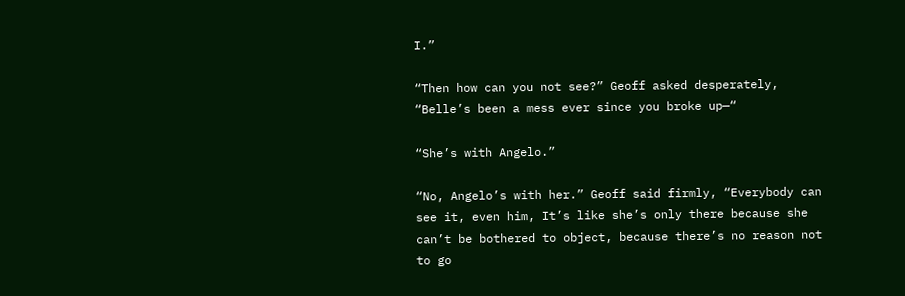I.”

“Then how can you not see?” Geoff asked desperately, “Belle’s been a mess ever since you broke up—“

“She’s with Angelo.”

“No, Angelo’s with her.” Geoff said firmly, “Everybody can see it, even him, It’s like she’s only there because she can’t be bothered to object, because there’s no reason not to go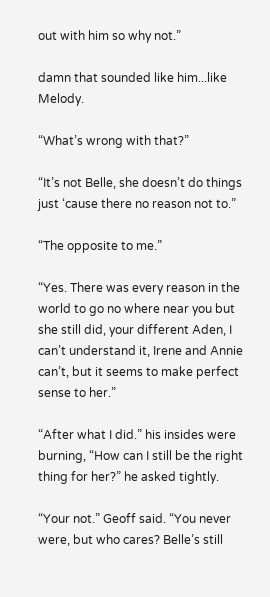out with him so why not.”

damn that sounded like him...like Melody.

“What’s wrong with that?”

“It’s not Belle, she doesn’t do things just ‘cause there no reason not to.”

“The opposite to me.”

“Yes. There was every reason in the world to go no where near you but she still did, your different Aden, I can’t understand it, Irene and Annie can’t, but it seems to make perfect sense to her.”

“After what I did.” his insides were burning, “How can I still be the right thing for her?” he asked tightly.

“Your not.” Geoff said. “You never were, but who cares? Belle’s still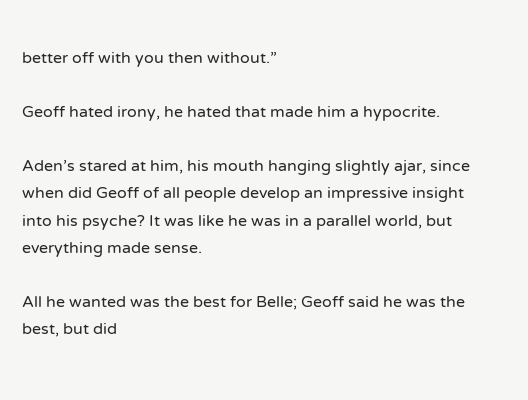better off with you then without.”

Geoff hated irony, he hated that made him a hypocrite.

Aden’s stared at him, his mouth hanging slightly ajar, since when did Geoff of all people develop an impressive insight into his psyche? It was like he was in a parallel world, but everything made sense.

All he wanted was the best for Belle; Geoff said he was the best, but did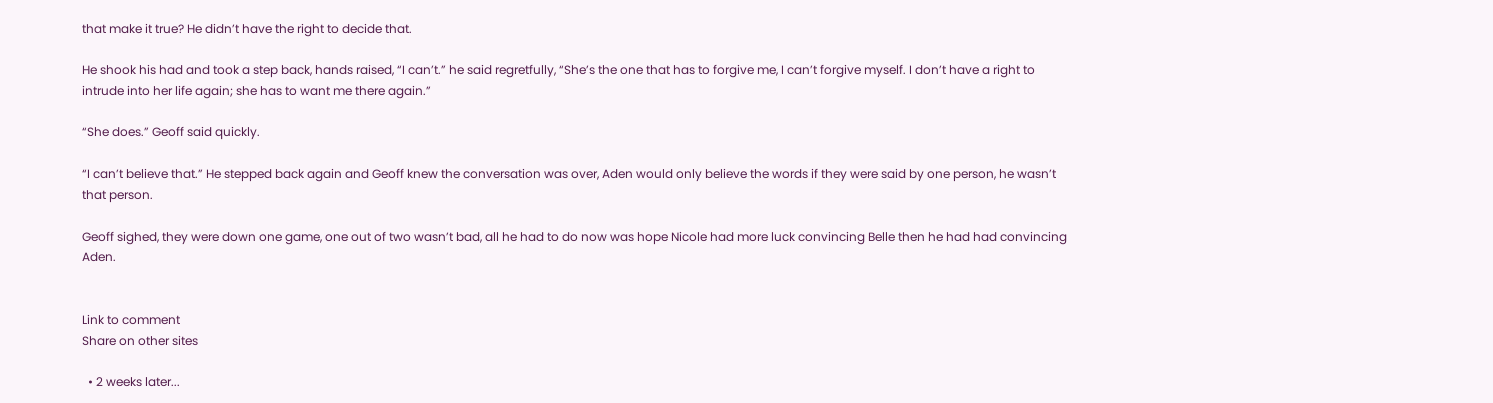that make it true? He didn’t have the right to decide that.

He shook his had and took a step back, hands raised, “I can’t.” he said regretfully, “She’s the one that has to forgive me, I can’t forgive myself. I don’t have a right to intrude into her life again; she has to want me there again.”

“She does.” Geoff said quickly.

“I can’t believe that.” He stepped back again and Geoff knew the conversation was over, Aden would only believe the words if they were said by one person, he wasn’t that person.

Geoff sighed, they were down one game, one out of two wasn’t bad, all he had to do now was hope Nicole had more luck convincing Belle then he had had convincing Aden.


Link to comment
Share on other sites

  • 2 weeks later...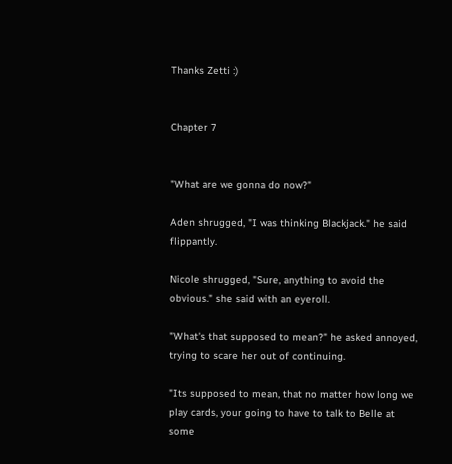Thanks Zetti :)


Chapter 7


"What are we gonna do now?"

Aden shrugged, "I was thinking Blackjack." he said flippantly.

Nicole shrugged, "Sure, anything to avoid the obvious." she said with an eyeroll.

"What's that supposed to mean?" he asked annoyed, trying to scare her out of continuing.

"Its supposed to mean, that no matter how long we play cards, your going to have to talk to Belle at some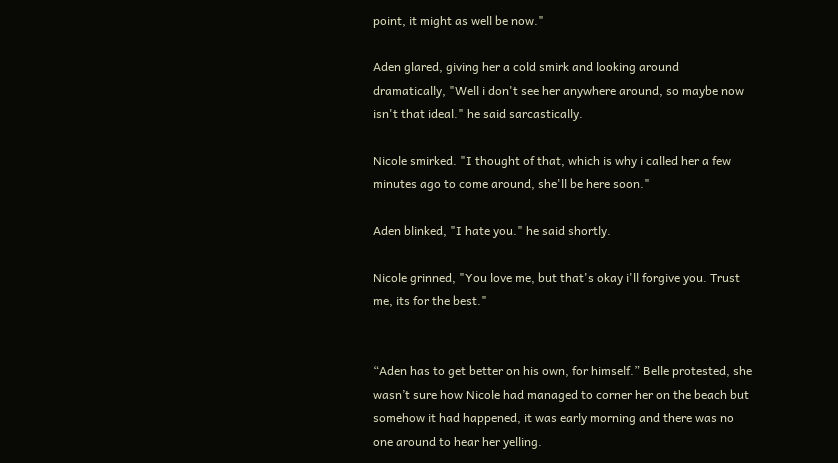point, it might as well be now."

Aden glared, giving her a cold smirk and looking around dramatically, "Well i don't see her anywhere around, so maybe now isn't that ideal." he said sarcastically.

Nicole smirked. "I thought of that, which is why i called her a few minutes ago to come around, she'll be here soon."

Aden blinked, "I hate you." he said shortly.

Nicole grinned, "You love me, but that's okay i'll forgive you. Trust me, its for the best."


“Aden has to get better on his own, for himself.” Belle protested, she wasn’t sure how Nicole had managed to corner her on the beach but somehow it had happened, it was early morning and there was no one around to hear her yelling.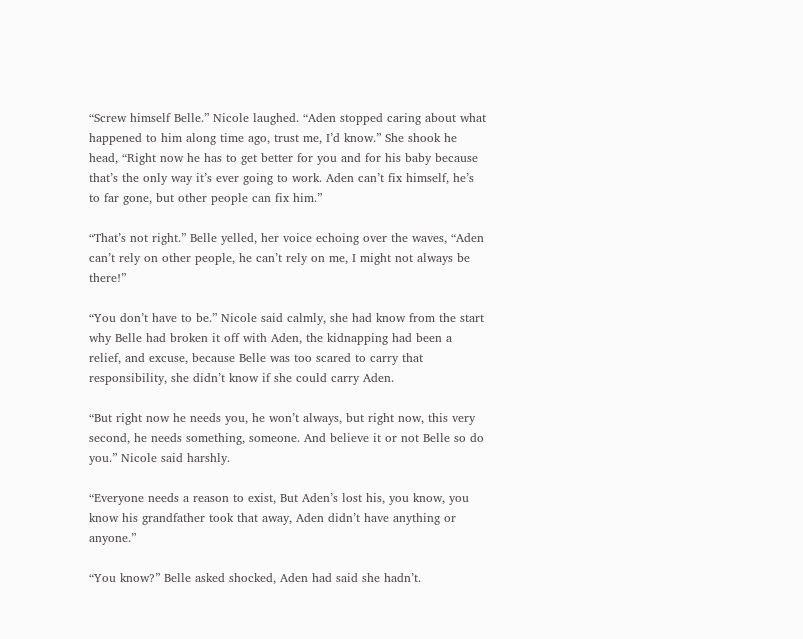“Screw himself Belle.” Nicole laughed. “Aden stopped caring about what happened to him along time ago, trust me, I’d know.” She shook he head, “Right now he has to get better for you and for his baby because that’s the only way it’s ever going to work. Aden can’t fix himself, he’s to far gone, but other people can fix him.”

“That’s not right.” Belle yelled, her voice echoing over the waves, “Aden can’t rely on other people, he can’t rely on me, I might not always be there!”

“You don’t have to be.” Nicole said calmly, she had know from the start why Belle had broken it off with Aden, the kidnapping had been a relief, and excuse, because Belle was too scared to carry that responsibility, she didn’t know if she could carry Aden.

“But right now he needs you, he won’t always, but right now, this very second, he needs something, someone. And believe it or not Belle so do you.” Nicole said harshly.

“Everyone needs a reason to exist, But Aden’s lost his, you know, you know his grandfather took that away, Aden didn’t have anything or anyone.”

“You know?” Belle asked shocked, Aden had said she hadn’t.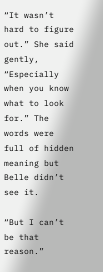“It wasn’t hard to figure out.” She said gently, “Especially when you know what to look for.” The words were full of hidden meaning but Belle didn’t see it.

“But I can’t be that reason.”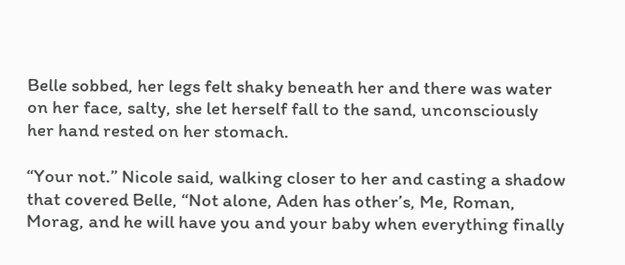Belle sobbed, her legs felt shaky beneath her and there was water on her face, salty, she let herself fall to the sand, unconsciously her hand rested on her stomach.

“Your not.” Nicole said, walking closer to her and casting a shadow that covered Belle, “Not alone, Aden has other’s, Me, Roman, Morag, and he will have you and your baby when everything finally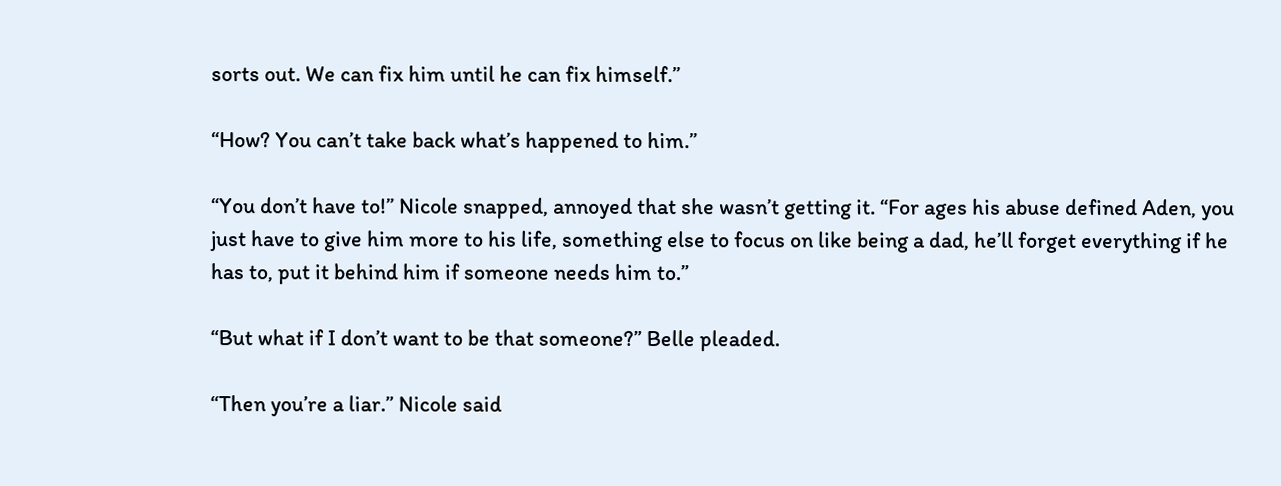sorts out. We can fix him until he can fix himself.”

“How? You can’t take back what’s happened to him.”

“You don’t have to!” Nicole snapped, annoyed that she wasn’t getting it. “For ages his abuse defined Aden, you just have to give him more to his life, something else to focus on like being a dad, he’ll forget everything if he has to, put it behind him if someone needs him to.”

“But what if I don’t want to be that someone?” Belle pleaded.

“Then you’re a liar.” Nicole said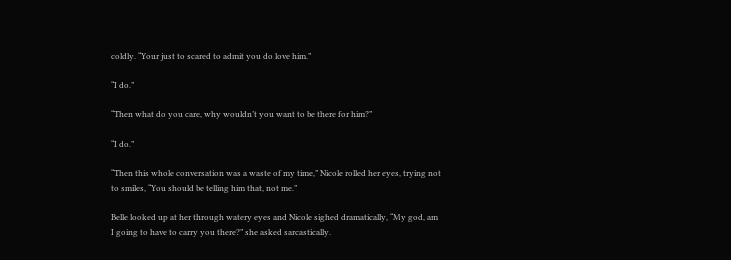coldly. “Your just to scared to admit you do love him.”

“I do.”

“Then what do you care, why wouldn’t you want to be there for him?”

“I do.”

“Then this whole conversation was a waste of my time,” Nicole rolled her eyes, trying not to smiles, “You should be telling him that, not me.”

Belle looked up at her through watery eyes and Nicole sighed dramatically, “My god, am I going to have to carry you there?” she asked sarcastically.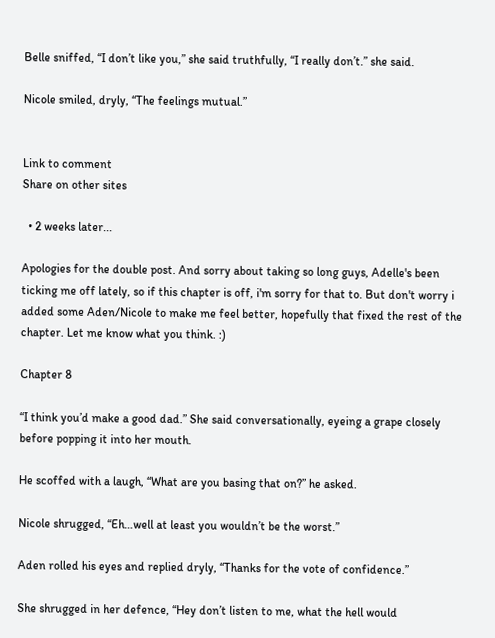Belle sniffed, “I don’t like you,” she said truthfully, “I really don’t.” she said.

Nicole smiled, dryly, “The feelings mutual.”


Link to comment
Share on other sites

  • 2 weeks later...

Apologies for the double post. And sorry about taking so long guys, Adelle's been ticking me off lately, so if this chapter is off, i'm sorry for that to. But don't worry i added some Aden/Nicole to make me feel better, hopefully that fixed the rest of the chapter. Let me know what you think. :)

Chapter 8

“I think you’d make a good dad.” She said conversationally, eyeing a grape closely before popping it into her mouth.

He scoffed with a laugh, “What are you basing that on?” he asked.

Nicole shrugged, “Eh…well at least you wouldn’t be the worst.”

Aden rolled his eyes and replied dryly, “Thanks for the vote of confidence.”

She shrugged in her defence, “Hey don’t listen to me, what the hell would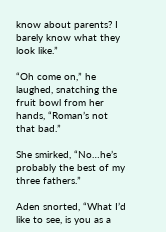know about parents? I barely know what they look like.”

“Oh come on,” he laughed, snatching the fruit bowl from her hands, “Roman’s not that bad.”

She smirked, “No…he’s probably the best of my three fathers.”

Aden snorted, “What I’d like to see, is you as a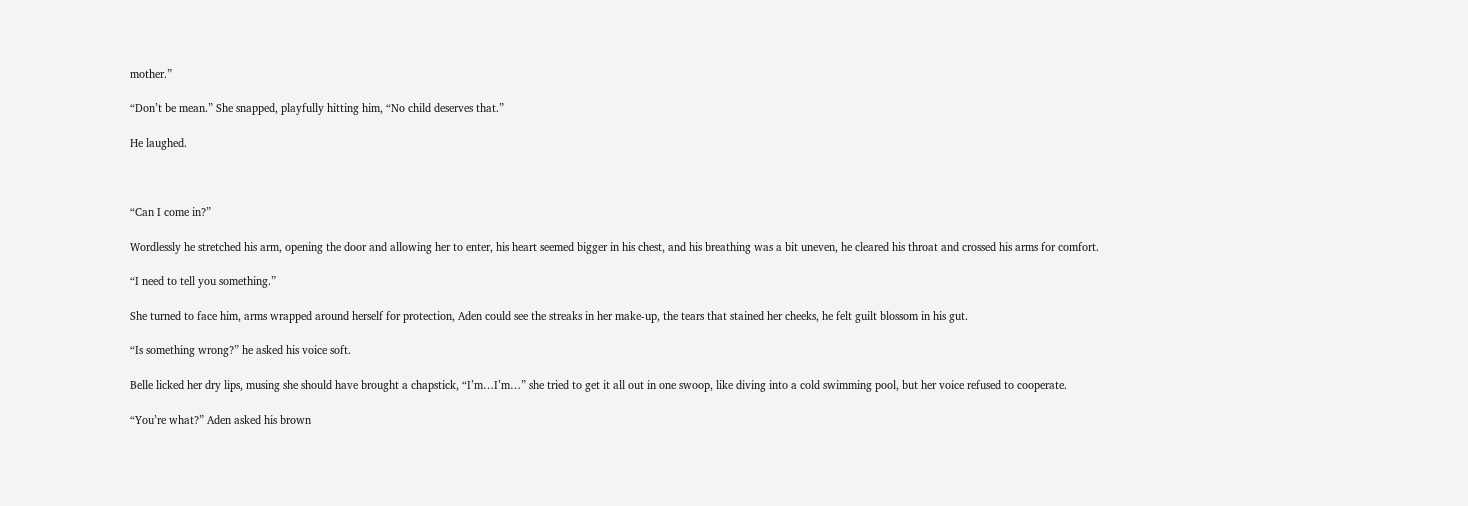mother.”

“Don’t be mean.” She snapped, playfully hitting him, “No child deserves that.”

He laughed.



“Can I come in?”

Wordlessly he stretched his arm, opening the door and allowing her to enter, his heart seemed bigger in his chest, and his breathing was a bit uneven, he cleared his throat and crossed his arms for comfort.

“I need to tell you something.”

She turned to face him, arms wrapped around herself for protection, Aden could see the streaks in her make-up, the tears that stained her cheeks, he felt guilt blossom in his gut.

“Is something wrong?” he asked his voice soft.

Belle licked her dry lips, musing she should have brought a chapstick, “I’m…I’m…” she tried to get it all out in one swoop, like diving into a cold swimming pool, but her voice refused to cooperate.

“You’re what?” Aden asked his brown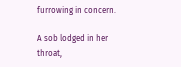furrowing in concern.

A sob lodged in her throat,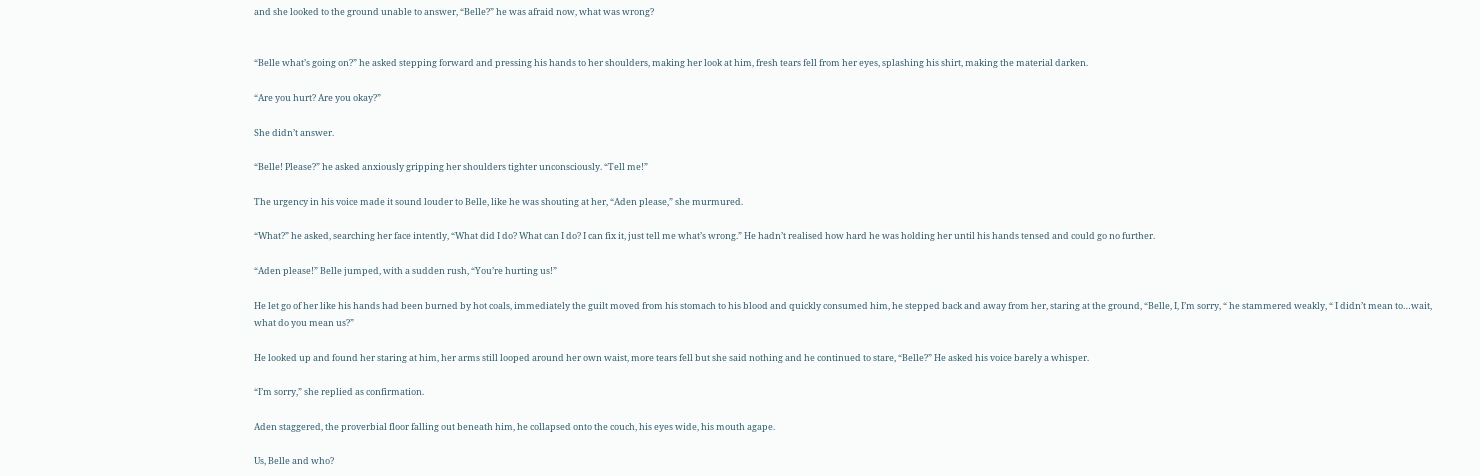and she looked to the ground unable to answer, “Belle?” he was afraid now, what was wrong?


“Belle what’s going on?” he asked stepping forward and pressing his hands to her shoulders, making her look at him, fresh tears fell from her eyes, splashing his shirt, making the material darken.

“Are you hurt? Are you okay?”

She didn’t answer.

“Belle! Please?” he asked anxiously gripping her shoulders tighter unconsciously. “Tell me!”

The urgency in his voice made it sound louder to Belle, like he was shouting at her, “Aden please,” she murmured.

“What?” he asked, searching her face intently, “What did I do? What can I do? I can fix it, just tell me what’s wrong.” He hadn’t realised how hard he was holding her until his hands tensed and could go no further.

“Aden please!” Belle jumped, with a sudden rush, “You’re hurting us!”

He let go of her like his hands had been burned by hot coals, immediately the guilt moved from his stomach to his blood and quickly consumed him, he stepped back and away from her, staring at the ground, “Belle, I, I’m sorry, “ he stammered weakly, “ I didn’t mean to…wait, what do you mean us?”

He looked up and found her staring at him, her arms still looped around her own waist, more tears fell but she said nothing and he continued to stare, “Belle?” He asked his voice barely a whisper.

“I’m sorry,” she replied as confirmation.

Aden staggered, the proverbial floor falling out beneath him, he collapsed onto the couch, his eyes wide, his mouth agape.

Us, Belle and who?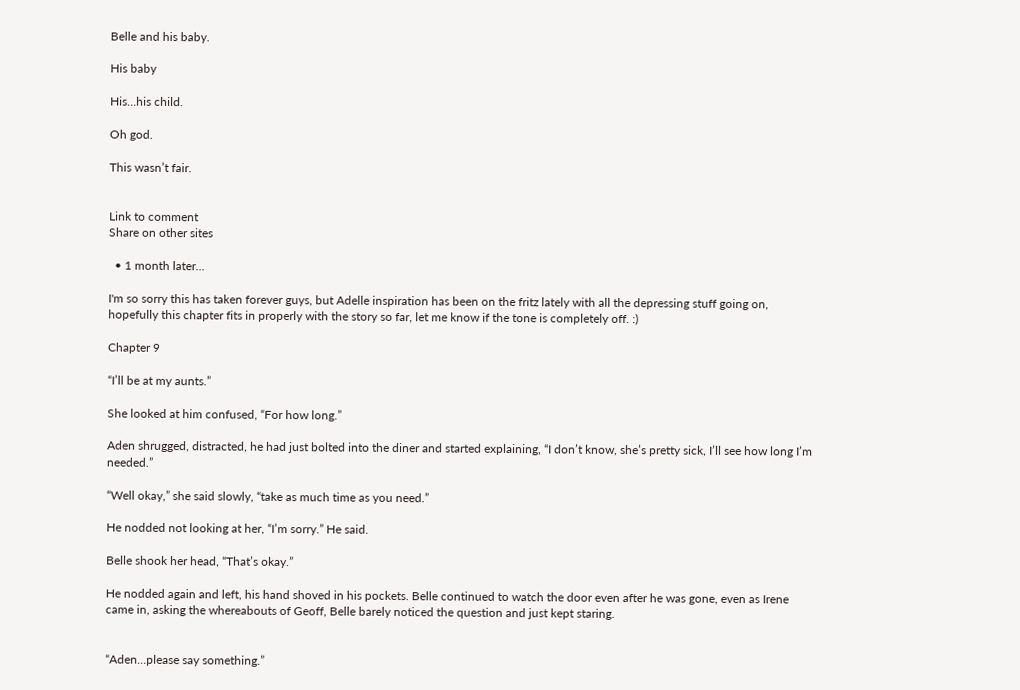Belle and his baby.

His baby

His…his child.

Oh god.

This wasn’t fair.


Link to comment
Share on other sites

  • 1 month later...

I'm so sorry this has taken forever guys, but Adelle inspiration has been on the fritz lately with all the depressing stuff going on, hopefully this chapter fits in properly with the story so far, let me know if the tone is completely off. :)

Chapter 9

“I’ll be at my aunts.”

She looked at him confused, “For how long.”

Aden shrugged, distracted, he had just bolted into the diner and started explaining, “I don’t know, she’s pretty sick, I’ll see how long I’m needed.”

“Well okay,” she said slowly, “take as much time as you need.”

He nodded not looking at her, “I’m sorry.” He said.

Belle shook her head, “That’s okay.”

He nodded again and left, his hand shoved in his pockets. Belle continued to watch the door even after he was gone, even as Irene came in, asking the whereabouts of Geoff, Belle barely noticed the question and just kept staring.


“Aden…please say something.”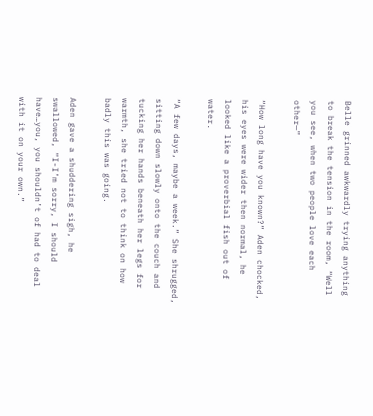Belle grinned awkwardly trying anything to break the tension in the room, “Well you see, when two people love each other—”

“How long have you known?” Aden chocked, his eyes were wider then normal, he looked like a proverbial fish out of water.

“A few days, maybe a week.” She shrugged, sitting down slowly onto the couch and tucking her hands beneath her legs for warmth, she tried not to think on how badly this was going.

Aden gave a shuddering sigh, he swallowed, “I-I’m sorry, I should have…you, you shouldn’t of had to deal with it on your own.”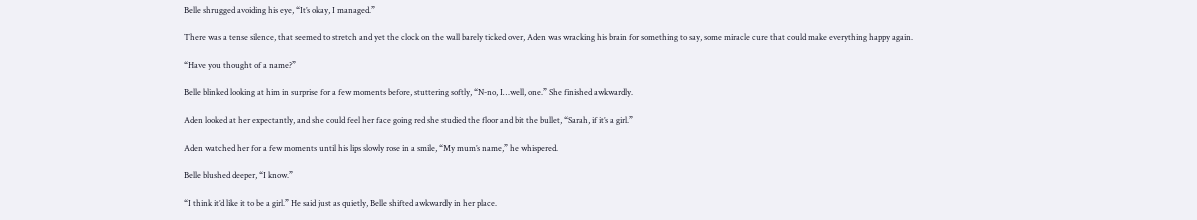Belle shrugged avoiding his eye, “It’s okay, I managed.”

There was a tense silence, that seemed to stretch and yet the clock on the wall barely ticked over, Aden was wracking his brain for something to say, some miracle cure that could make everything happy again.

“Have you thought of a name?”

Belle blinked looking at him in surprise for a few moments before, stuttering softly, “N-no, I…well, one.” She finished awkwardly.

Aden looked at her expectantly, and she could feel her face going red she studied the floor and bit the bullet, “Sarah, if it’s a girl.”

Aden watched her for a few moments until his lips slowly rose in a smile, “My mum’s name,” he whispered.

Belle blushed deeper, “I know.”

“I think it’d like it to be a girl.” He said just as quietly, Belle shifted awkwardly in her place.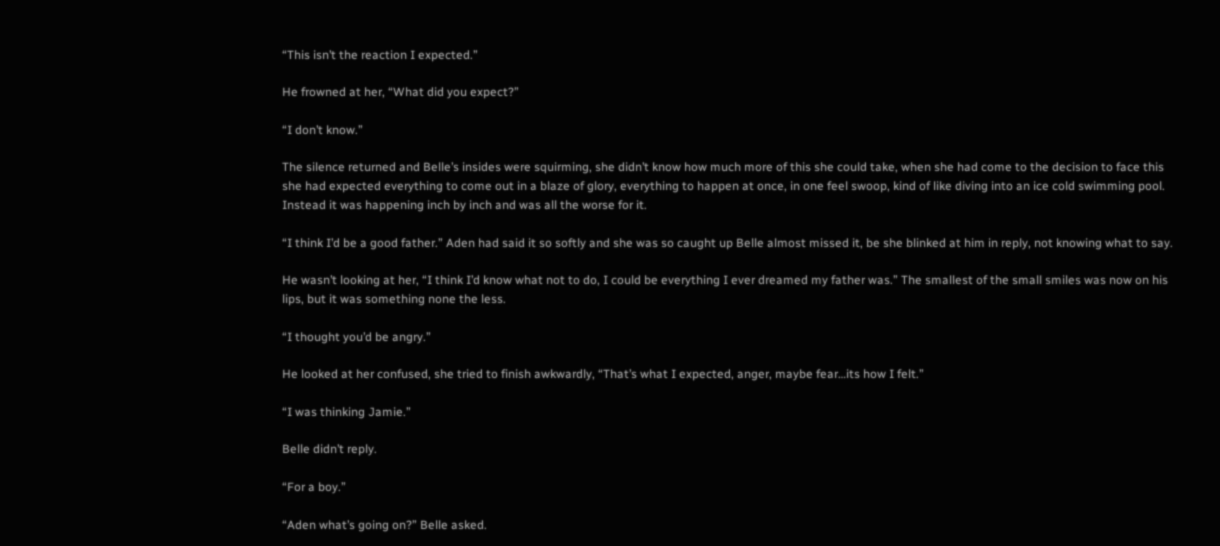“This isn’t the reaction I expected.”

He frowned at her, “What did you expect?”

“I don’t know.”

The silence returned and Belle’s insides were squirming, she didn’t know how much more of this she could take, when she had come to the decision to face this she had expected everything to come out in a blaze of glory, everything to happen at once, in one feel swoop, kind of like diving into an ice cold swimming pool. Instead it was happening inch by inch and was all the worse for it.

“I think I’d be a good father.” Aden had said it so softly and she was so caught up Belle almost missed it, be she blinked at him in reply, not knowing what to say.

He wasn’t looking at her, “I think I’d know what not to do, I could be everything I ever dreamed my father was.” The smallest of the small smiles was now on his lips, but it was something none the less.

“I thought you’d be angry.”

He looked at her confused, she tried to finish awkwardly, “That’s what I expected, anger, maybe fear…its how I felt.”

“I was thinking Jamie.”

Belle didn’t reply.

“For a boy.”

“Aden what’s going on?” Belle asked.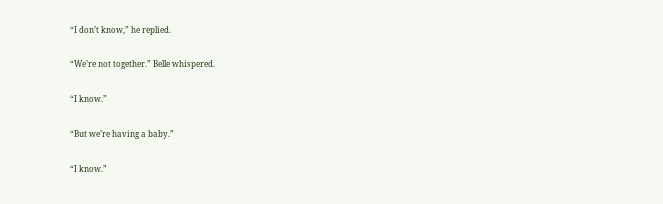“I don’t know,” he replied.

“We’re not together.” Belle whispered.

“I know.”

“But we’re having a baby.”

“I know.”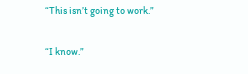“This isn’t going to work.”

“I know.”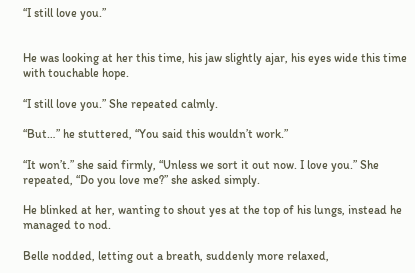“I still love you.”


He was looking at her this time, his jaw slightly ajar, his eyes wide this time with touchable hope.

“I still love you.” She repeated calmly.

“But…” he stuttered, “You said this wouldn’t work.”

“It won’t.” she said firmly, “Unless we sort it out now. I love you.” She repeated, “Do you love me?” she asked simply.

He blinked at her, wanting to shout yes at the top of his lungs, instead he managed to nod.

Belle nodded, letting out a breath, suddenly more relaxed,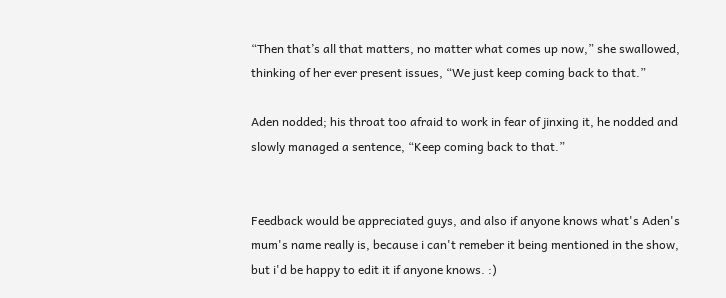“Then that’s all that matters, no matter what comes up now,” she swallowed, thinking of her ever present issues, “We just keep coming back to that.”

Aden nodded; his throat too afraid to work in fear of jinxing it, he nodded and slowly managed a sentence, “Keep coming back to that.”


Feedback would be appreciated guys, and also if anyone knows what's Aden's mum's name really is, because i can't remeber it being mentioned in the show, but i'd be happy to edit it if anyone knows. :)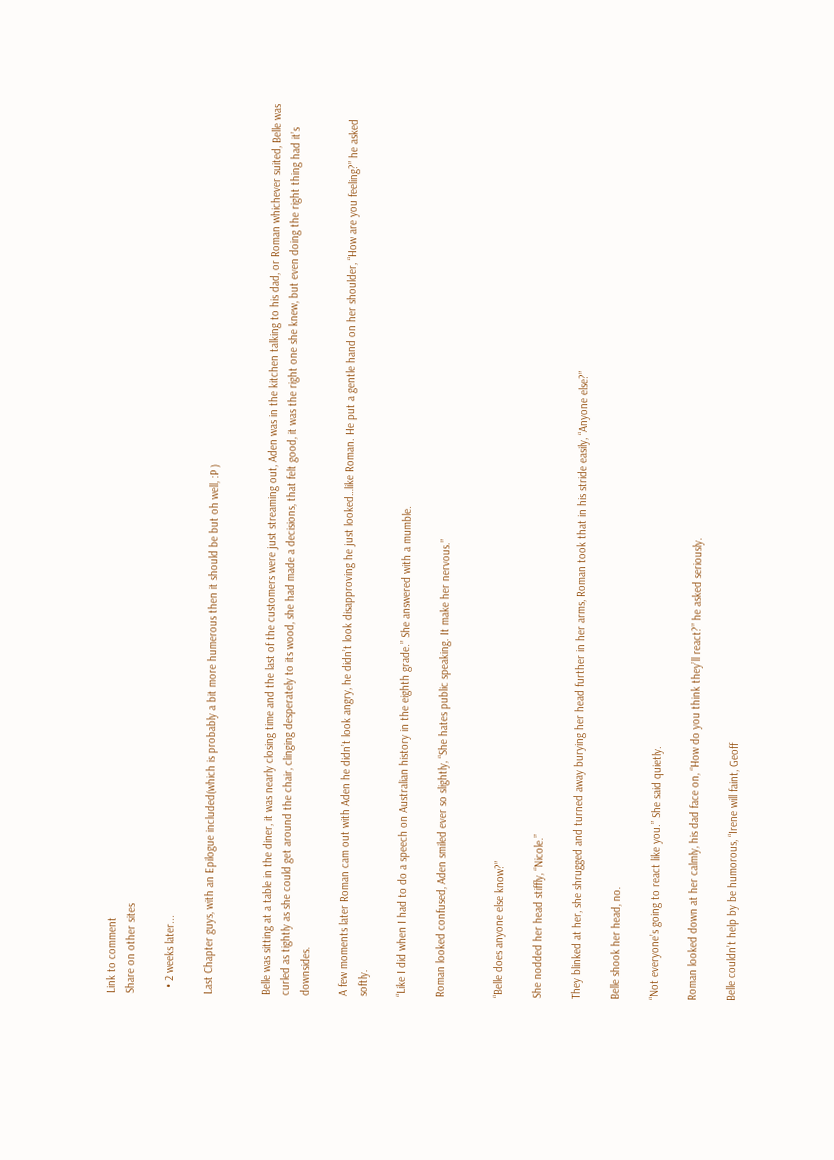Link to comment
Share on other sites

  • 2 weeks later...

Last Chapter guys, with an Epilogue included(which is probably a bit more humerous then it should be but oh well, :P )


Belle was sitting at a table in the diner, it was nearly closing time and the last of the customers were just streaming out, Aden was in the kitchen talking to his dad, or Roman whichever suited, Belle was curled as tightly as she could get around the chair, clinging desperately to its wood, she had made a decisions, that felt good, it was the right one she knew, but even doing the right thing had it’s downsides.

A few moments later Roman cam out with Aden he didn’t look angry, he didn’t look disapproving he just looked…like Roman. He put a gentle hand on her shoulder, “How are you feeling?” he asked softly.

“Like I did when I had to do a speech on Australian history in the eighth grade.” She answered with a mumble.

Roman looked confused, Aden smiled ever so slightly, “She hates public speaking. It make her nervous.”


“Belle does anyone else know?”

She nodded her head stiffly, “Nicole.”

They blinked at her, she shrugged and turned away burying her head further in her arms, Roman took that in his stride easily, “Anyone else?”

Belle shook her head, no.

“Not everyone’s going to react like you.” She said quietly.

Roman looked down at her calmly, his dad face on, “How do you think they’ll react?” he asked seriously.

Belle couldn’t help by be humorous, “Irene will faint, Geoff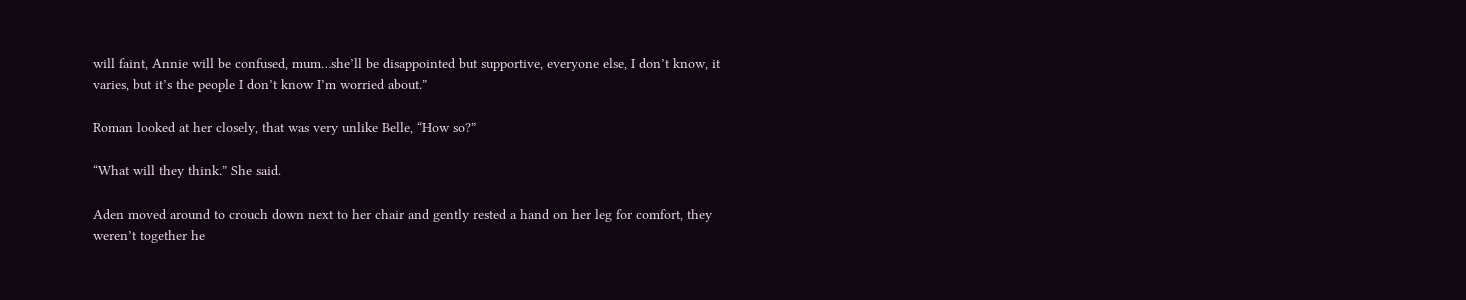will faint, Annie will be confused, mum…she’ll be disappointed but supportive, everyone else, I don’t know, it varies, but it’s the people I don’t know I’m worried about.”

Roman looked at her closely, that was very unlike Belle, “How so?”

“What will they think.” She said.

Aden moved around to crouch down next to her chair and gently rested a hand on her leg for comfort, they weren’t together he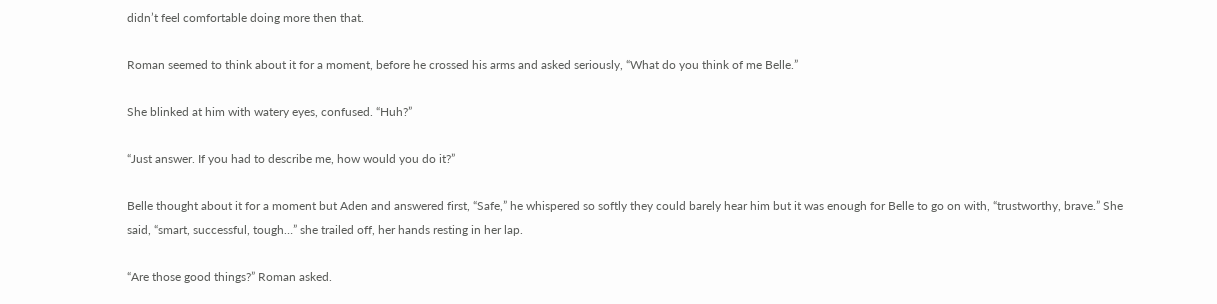didn’t feel comfortable doing more then that.

Roman seemed to think about it for a moment, before he crossed his arms and asked seriously, “What do you think of me Belle.”

She blinked at him with watery eyes, confused. “Huh?”

“Just answer. If you had to describe me, how would you do it?”

Belle thought about it for a moment but Aden and answered first, “Safe,” he whispered so softly they could barely hear him but it was enough for Belle to go on with, “trustworthy, brave.” She said, “smart, successful, tough…” she trailed off, her hands resting in her lap.

“Are those good things?” Roman asked.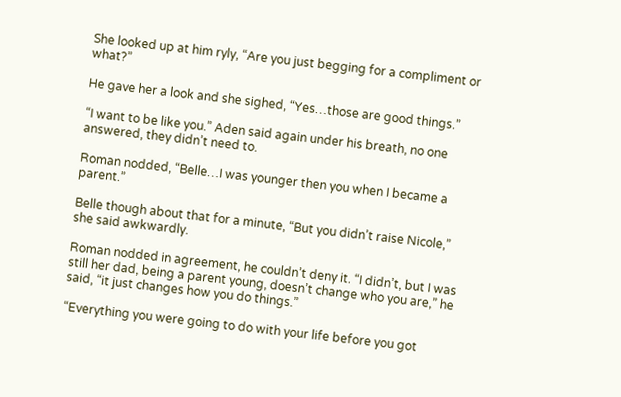She looked up at him ryly, “Are you just begging for a compliment or what?”

He gave her a look and she sighed, “Yes…those are good things.”

“I want to be like you.” Aden said again under his breath, no one answered, they didn’t need to.

Roman nodded, “Belle…I was younger then you when I became a parent.”

Belle though about that for a minute, “But you didn’t raise Nicole,” she said awkwardly.

Roman nodded in agreement, he couldn’t deny it. “I didn’t, but I was still her dad, being a parent young, doesn’t change who you are,” he said, “it just changes how you do things.”

“Everything you were going to do with your life before you got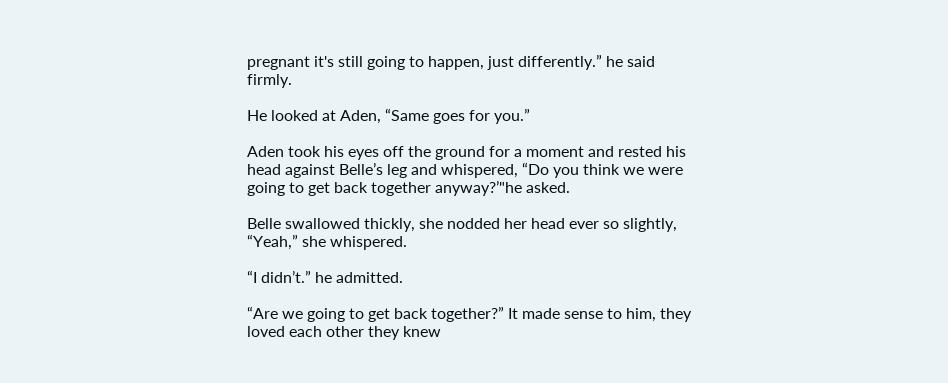pregnant it's still going to happen, just differently.” he said firmly.

He looked at Aden, “Same goes for you.”

Aden took his eyes off the ground for a moment and rested his head against Belle’s leg and whispered, “Do you think we were going to get back together anyway?’"he asked.

Belle swallowed thickly, she nodded her head ever so slightly, “Yeah,” she whispered.

“I didn’t.” he admitted.

“Are we going to get back together?” It made sense to him, they loved each other they knew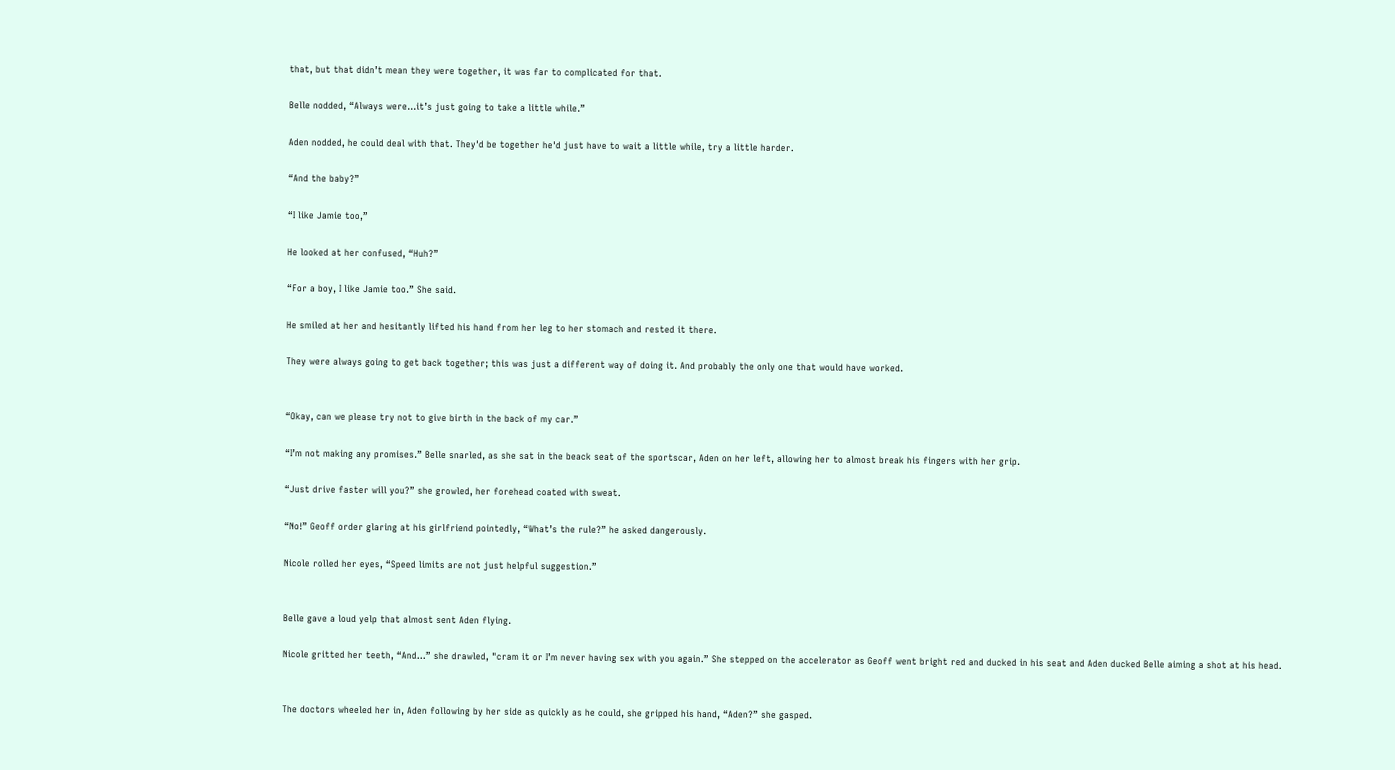that, but that didn’t mean they were together, it was far to complicated for that.

Belle nodded, “Always were…it’s just going to take a little while.”

Aden nodded, he could deal with that. They'd be together he'd just have to wait a little while, try a little harder.

“And the baby?”

“I like Jamie too,”

He looked at her confused, “Huh?”

“For a boy, I like Jamie too.” She said.

He smiled at her and hesitantly lifted his hand from her leg to her stomach and rested it there.

They were always going to get back together; this was just a different way of doing it. And probably the only one that would have worked.


“Okay, can we please try not to give birth in the back of my car.”

“I’m not making any promises.” Belle snarled, as she sat in the beack seat of the sportscar, Aden on her left, allowing her to almost break his fingers with her grip.

“Just drive faster will you?” she growled, her forehead coated with sweat.

“No!” Geoff order glaring at his girlfriend pointedly, “What’s the rule?” he asked dangerously.

Nicole rolled her eyes, “Speed limits are not just helpful suggestion.”


Belle gave a loud yelp that almost sent Aden flying.

Nicole gritted her teeth, “And…” she drawled, "cram it or I’m never having sex with you again.” She stepped on the accelerator as Geoff went bright red and ducked in his seat and Aden ducked Belle aiming a shot at his head.


The doctors wheeled her in, Aden following by her side as quickly as he could, she gripped his hand, “Aden?” she gasped.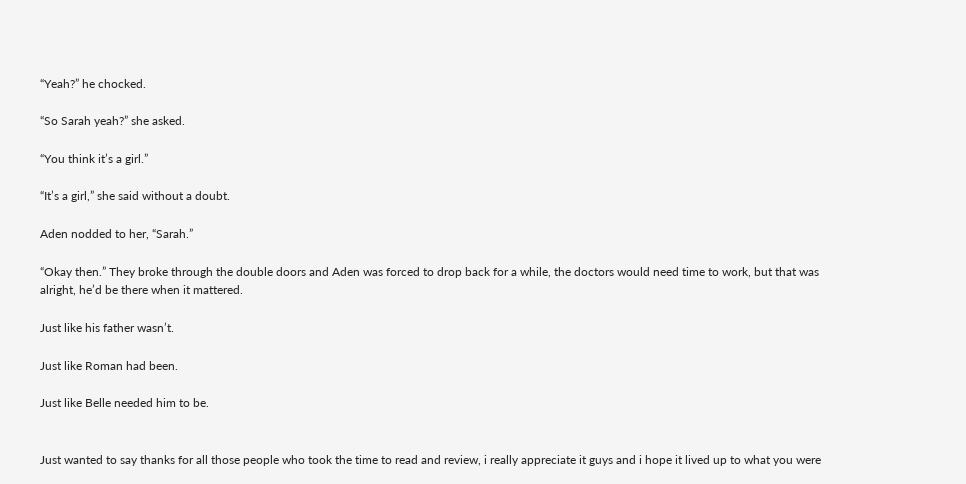“Yeah?” he chocked.

“So Sarah yeah?” she asked.

“You think it’s a girl.”

“It’s a girl,” she said without a doubt.

Aden nodded to her, “Sarah.”

“Okay then.” They broke through the double doors and Aden was forced to drop back for a while, the doctors would need time to work, but that was alright, he’d be there when it mattered.

Just like his father wasn’t.

Just like Roman had been.

Just like Belle needed him to be.


Just wanted to say thanks for all those people who took the time to read and review, i really appreciate it guys and i hope it lived up to what you were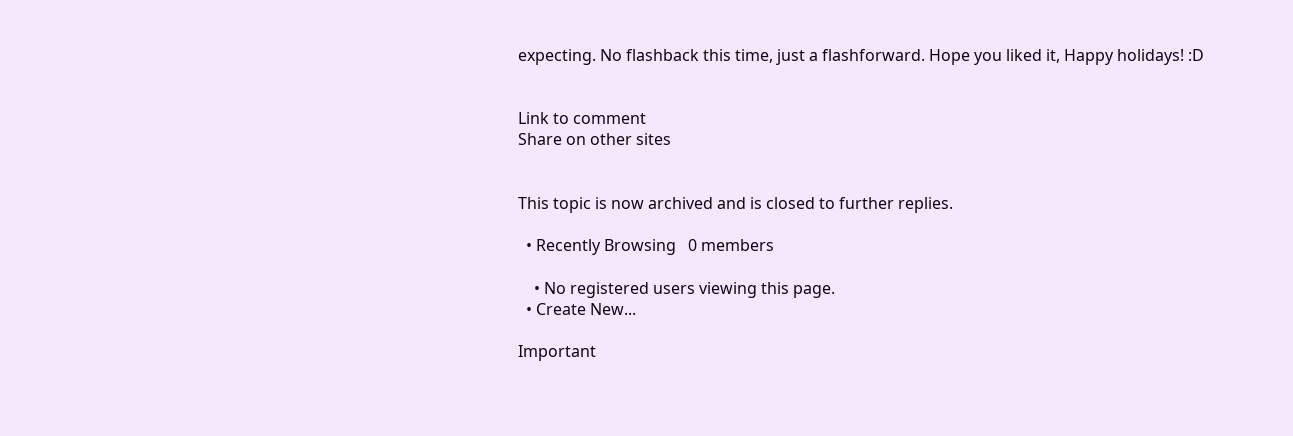expecting. No flashback this time, just a flashforward. Hope you liked it, Happy holidays! :D


Link to comment
Share on other sites


This topic is now archived and is closed to further replies.

  • Recently Browsing   0 members

    • No registered users viewing this page.
  • Create New...

Important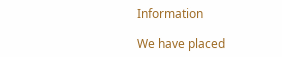Information

We have placed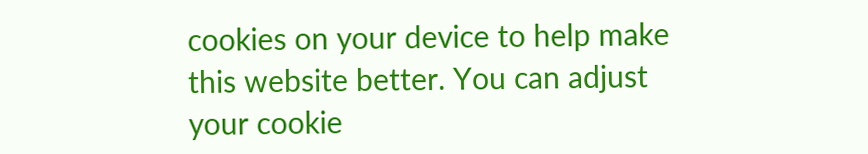cookies on your device to help make this website better. You can adjust your cookie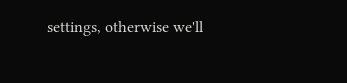settings, otherwise we'll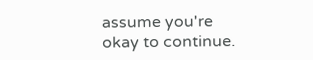assume you're okay to continue.